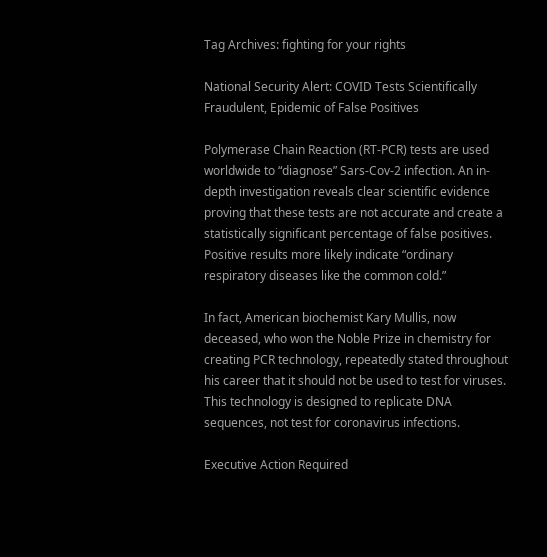Tag Archives: fighting for your rights

National Security Alert: COVID Tests Scientifically Fraudulent, Epidemic of False Positives

Polymerase Chain Reaction (RT-PCR) tests are used worldwide to “diagnose” Sars-Cov-2 infection. An in-depth investigation reveals clear scientific evidence proving that these tests are not accurate and create a statistically significant percentage of false positives. Positive results more likely indicate “ordinary respiratory diseases like the common cold.”

In fact, American biochemist Kary Mullis, now deceased, who won the Noble Prize in chemistry for creating PCR technology, repeatedly stated throughout his career that it should not be used to test for viruses. This technology is designed to replicate DNA sequences, not test for coronavirus infections.

Executive Action Required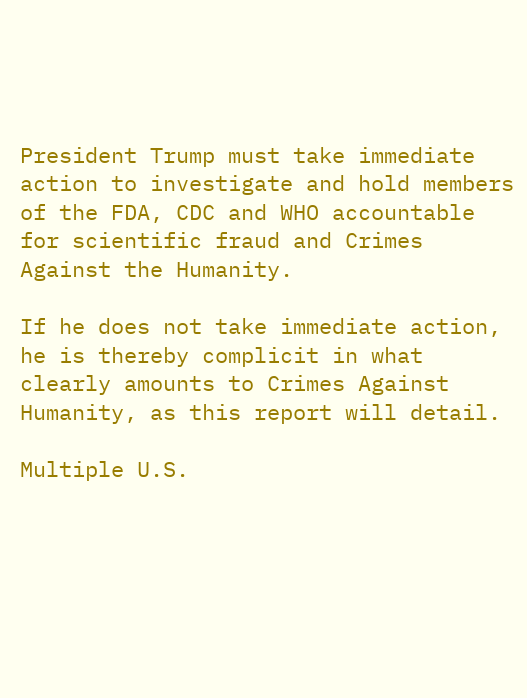President Trump must take immediate action to investigate and hold members of the FDA, CDC and WHO accountable for scientific fraud and Crimes Against the Humanity.

If he does not take immediate action, he is thereby complicit in what clearly amounts to Crimes Against Humanity, as this report will detail.

Multiple U.S.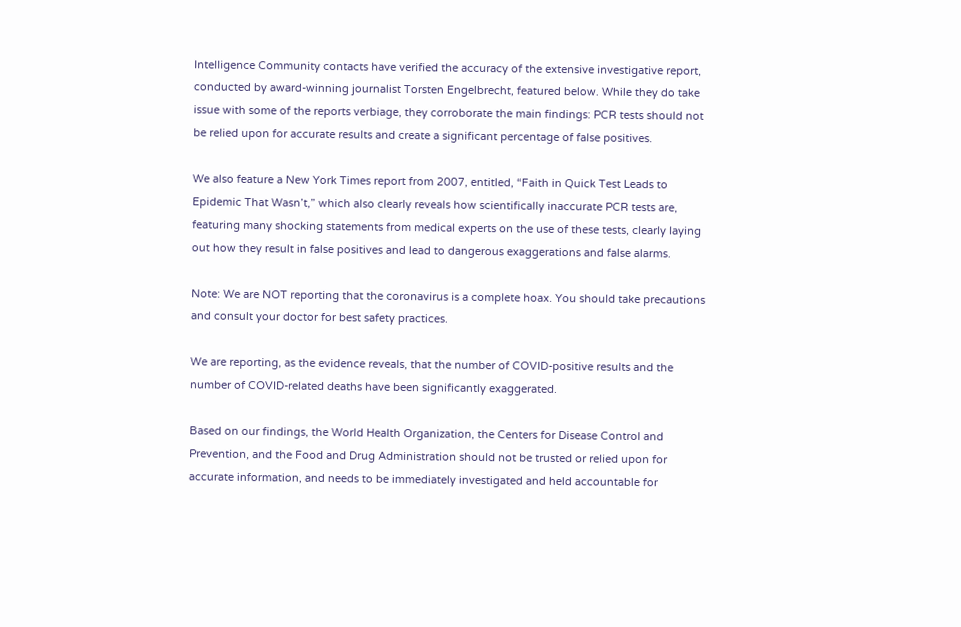Intelligence Community contacts have verified the accuracy of the extensive investigative report, conducted by award-winning journalist Torsten Engelbrecht, featured below. While they do take issue with some of the reports verbiage, they corroborate the main findings: PCR tests should not be relied upon for accurate results and create a significant percentage of false positives.

We also feature a New York Times report from 2007, entitled, “Faith in Quick Test Leads to Epidemic That Wasn’t,” which also clearly reveals how scientifically inaccurate PCR tests are, featuring many shocking statements from medical experts on the use of these tests, clearly laying out how they result in false positives and lead to dangerous exaggerations and false alarms.

Note: We are NOT reporting that the coronavirus is a complete hoax. You should take precautions and consult your doctor for best safety practices.

We are reporting, as the evidence reveals, that the number of COVID-positive results and the number of COVID-related deaths have been significantly exaggerated.

Based on our findings, the World Health Organization, the Centers for Disease Control and Prevention, and the Food and Drug Administration should not be trusted or relied upon for accurate information, and needs to be immediately investigated and held accountable for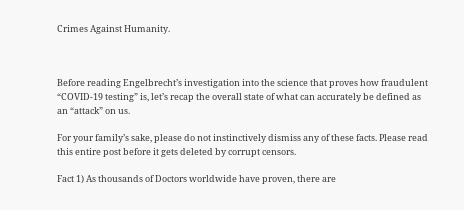Crimes Against Humanity.



Before reading Engelbrecht’s investigation into the science that proves how fraudulent “COVID-19 testing” is, let’s recap the overall state of what can accurately be defined as an “attack” on us.

For your family’s sake, please do not instinctively dismiss any of these facts. Please read this entire post before it gets deleted by corrupt censors.

Fact 1) As thousands of Doctors worldwide have proven, there are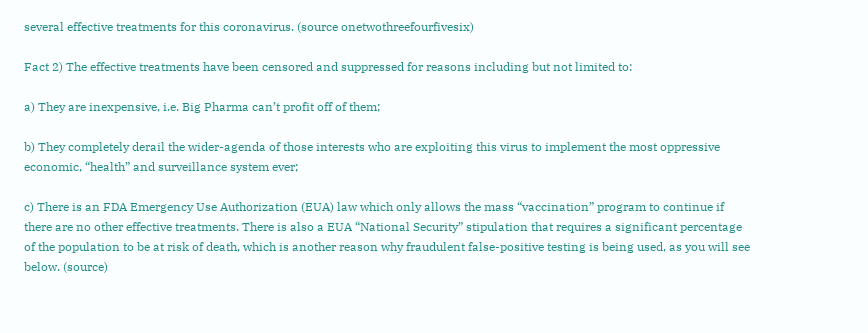several effective treatments for this coronavirus. (source onetwothreefourfivesix)

Fact 2) The effective treatments have been censored and suppressed for reasons including but not limited to:

a) They are inexpensive, i.e. Big Pharma can’t profit off of them;

b) They completely derail the wider-agenda of those interests who are exploiting this virus to implement the most oppressive economic, “health” and surveillance system ever;

c) There is an FDA Emergency Use Authorization (EUA) law which only allows the mass “vaccination” program to continue if there are no other effective treatments. There is also a EUA “National Security” stipulation that requires a significant percentage of the population to be at risk of death, which is another reason why fraudulent false-positive testing is being used, as you will see below. (source)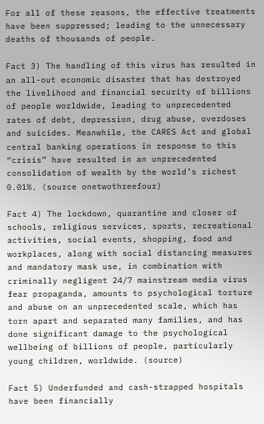For all of these reasons, the effective treatments have been suppressed; leading to the unnecessary deaths of thousands of people.

Fact 3) The handling of this virus has resulted in an all-out economic disaster that has destroyed the livelihood and financial security of billions of people worldwide, leading to unprecedented rates of debt, depression, drug abuse, overdoses and suicides. Meanwhile, the CARES Act and global central banking operations in response to this “crisis” have resulted in an unprecedented consolidation of wealth by the world’s richest 0.01%. (source onetwothreefour)

Fact 4) The lockdown, quarantine and closer of schools, religious services, sports, recreational activities, social events, shopping, food and workplaces, along with social distancing measures and mandatory mask use, in combination with criminally negligent 24/7 mainstream media virus fear propaganda, amounts to psychological torture and abuse on an unprecedented scale, which has torn apart and separated many families, and has done significant damage to the psychological wellbeing of billions of people, particularly young children, worldwide. (source)

Fact 5) Underfunded and cash-strapped hospitals have been financially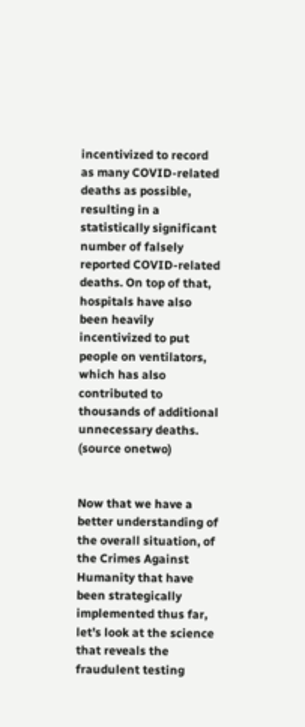incentivized to record as many COVID-related deaths as possible, resulting in a statistically significant number of falsely reported COVID-related deaths. On top of that, hospitals have also been heavily incentivized to put people on ventilators, which has also contributed to thousands of additional unnecessary deaths. (source onetwo)


Now that we have a better understanding of the overall situation, of the Crimes Against Humanity that have been strategically implemented thus far, let’s look at the science that reveals the fraudulent testing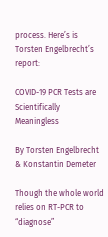process. Here’s is Torsten Engelbrecht’s report:

COVID-19 PCR Tests are Scientifically Meaningless

By Torsten Engelbrecht & Konstantin Demeter

Though the whole world relies on RT-PCR to “diagnose”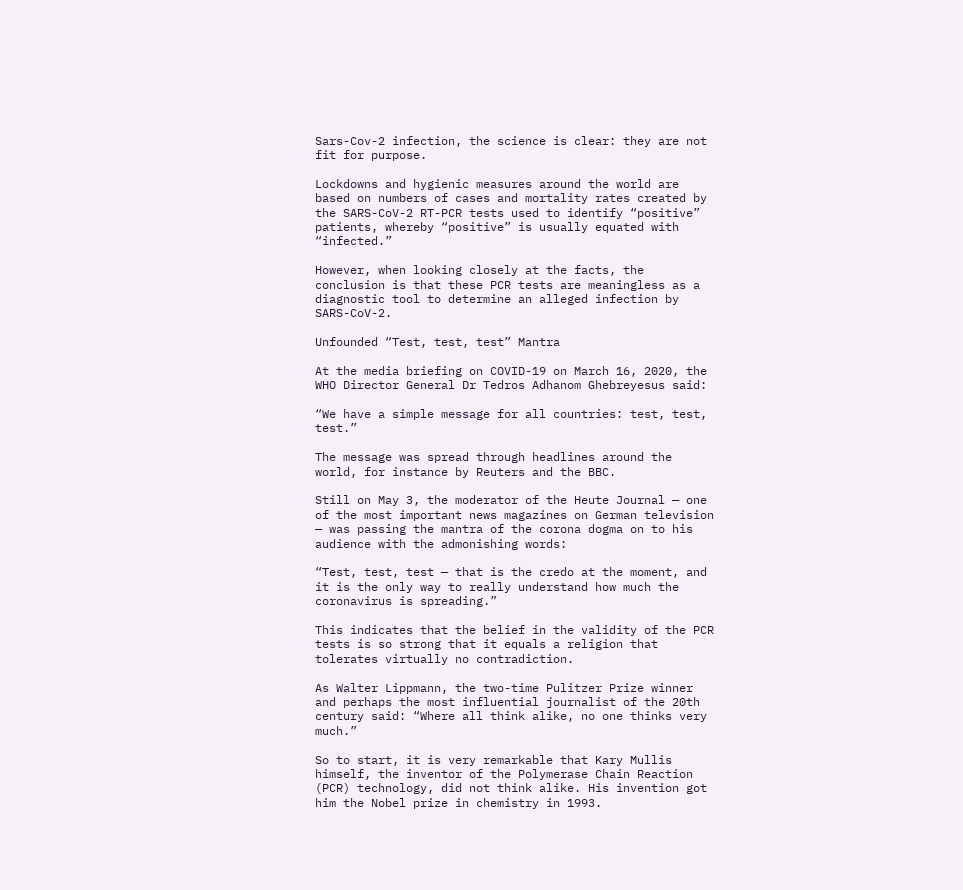Sars-Cov-2 infection, the science is clear: they are not fit for purpose.

Lockdowns and hygienic measures around the world are based on numbers of cases and mortality rates created by the SARS-CoV-2 RT-PCR tests used to identify “positive” patients, whereby “positive” is usually equated with “infected.”

However, when looking closely at the facts, the conclusion is that these PCR tests are meaningless as a diagnostic tool to determine an alleged infection by SARS-CoV-2.

Unfounded “Test, test, test” Mantra

At the media briefing on COVID-19 on March 16, 2020, the WHO Director General Dr Tedros Adhanom Ghebreyesus said:

“We have a simple message for all countries: test, test, test.”

The message was spread through headlines around the world, for instance by Reuters and the BBC.

Still on May 3, the moderator of the Heute Journal — one of the most important news magazines on German television — was passing the mantra of the corona dogma on to his audience with the admonishing words:

“Test, test, test — that is the credo at the moment, and it is the only way to really understand how much the coronavirus is spreading.”

This indicates that the belief in the validity of the PCR tests is so strong that it equals a religion that tolerates virtually no contradiction.

As Walter Lippmann, the two-time Pulitzer Prize winner and perhaps the most influential journalist of the 20th century said: “Where all think alike, no one thinks very much.”

So to start, it is very remarkable that Kary Mullis himself, the inventor of the Polymerase Chain Reaction (PCR) technology, did not think alike. His invention got him the Nobel prize in chemistry in 1993.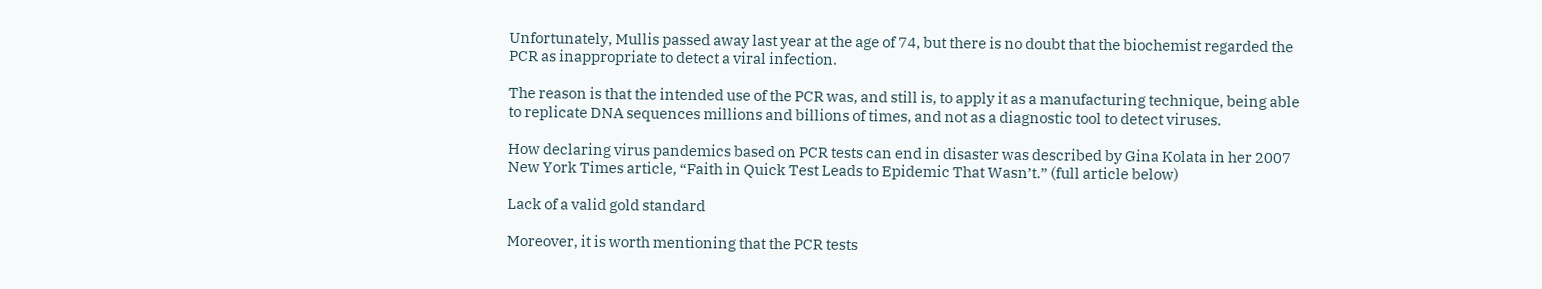Unfortunately, Mullis passed away last year at the age of 74, but there is no doubt that the biochemist regarded the PCR as inappropriate to detect a viral infection.

The reason is that the intended use of the PCR was, and still is, to apply it as a manufacturing technique, being able to replicate DNA sequences millions and billions of times, and not as a diagnostic tool to detect viruses.

How declaring virus pandemics based on PCR tests can end in disaster was described by Gina Kolata in her 2007 New York Times article, “Faith in Quick Test Leads to Epidemic That Wasn’t.” (full article below)

Lack of a valid gold standard

Moreover, it is worth mentioning that the PCR tests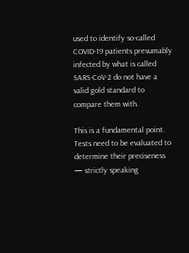used to identify so-called COVID-19 patients presumably infected by what is called SARS-CoV-2 do not have a valid gold standard to compare them with.

This is a fundamental point. Tests need to be evaluated to determine their preciseness — strictly speaking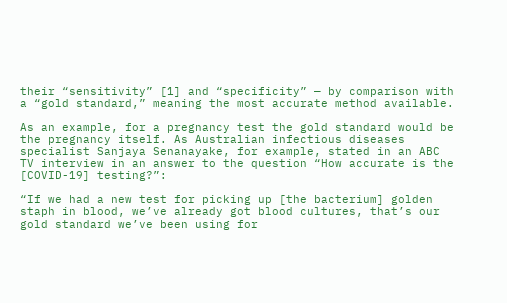their “sensitivity” [1] and “specificity” — by comparison with a “gold standard,” meaning the most accurate method available.

As an example, for a pregnancy test the gold standard would be the pregnancy itself. As Australian infectious diseases specialist Sanjaya Senanayake, for example, stated in an ABC TV interview in an answer to the question “How accurate is the [COVID-19] testing?”:

“If we had a new test for picking up [the bacterium] golden staph in blood, we’ve already got blood cultures, that’s our gold standard we’ve been using for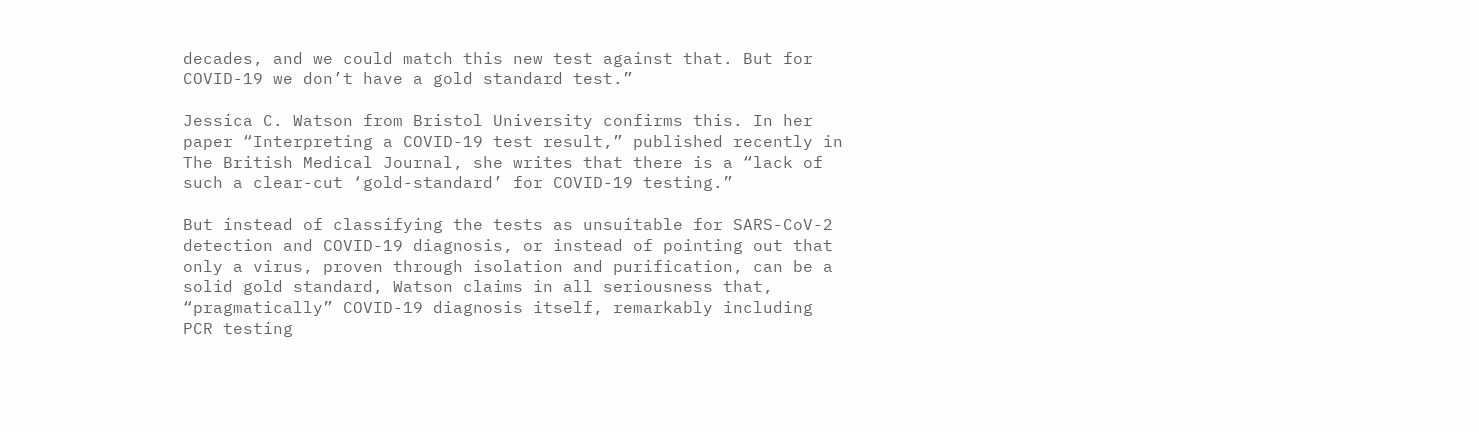decades, and we could match this new test against that. But for COVID-19 we don’t have a gold standard test.”

Jessica C. Watson from Bristol University confirms this. In her paper “Interpreting a COVID-19 test result,” published recently in The British Medical Journal, she writes that there is a “lack of such a clear-cut ‘gold-standard’ for COVID-19 testing.”

But instead of classifying the tests as unsuitable for SARS-CoV-2 detection and COVID-19 diagnosis, or instead of pointing out that only a virus, proven through isolation and purification, can be a solid gold standard, Watson claims in all seriousness that, “pragmatically” COVID-19 diagnosis itself, remarkably including PCR testing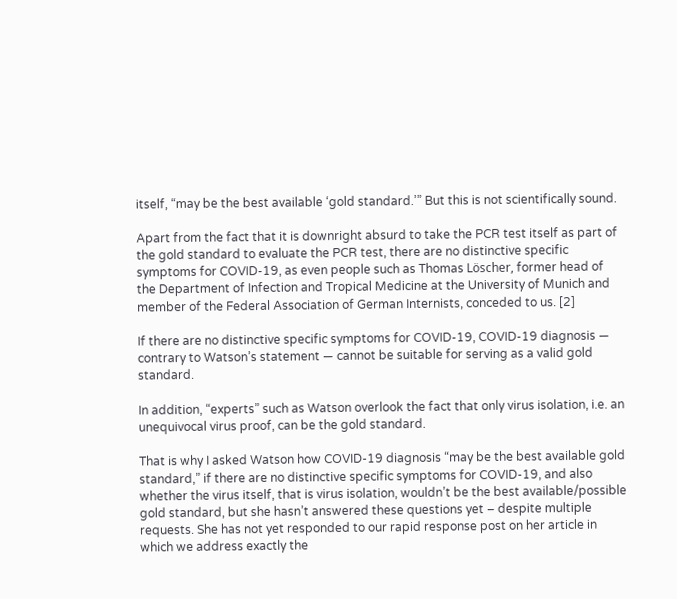itself, “may be the best available ‘gold standard.’” But this is not scientifically sound.

Apart from the fact that it is downright absurd to take the PCR test itself as part of the gold standard to evaluate the PCR test, there are no distinctive specific symptoms for COVID-19, as even people such as Thomas Löscher, former head of the Department of Infection and Tropical Medicine at the University of Munich and member of the Federal Association of German Internists, conceded to us. [2]

If there are no distinctive specific symptoms for COVID-19, COVID-19 diagnosis — contrary to Watson’s statement — cannot be suitable for serving as a valid gold standard.

In addition, “experts” such as Watson overlook the fact that only virus isolation, i.e. an unequivocal virus proof, can be the gold standard.

That is why I asked Watson how COVID-19 diagnosis “may be the best available gold standard,” if there are no distinctive specific symptoms for COVID-19, and also whether the virus itself, that is virus isolation, wouldn’t be the best available/possible gold standard, but she hasn’t answered these questions yet – despite multiple requests. She has not yet responded to our rapid response post on her article in which we address exactly the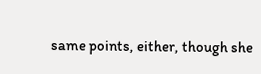same points, either, though she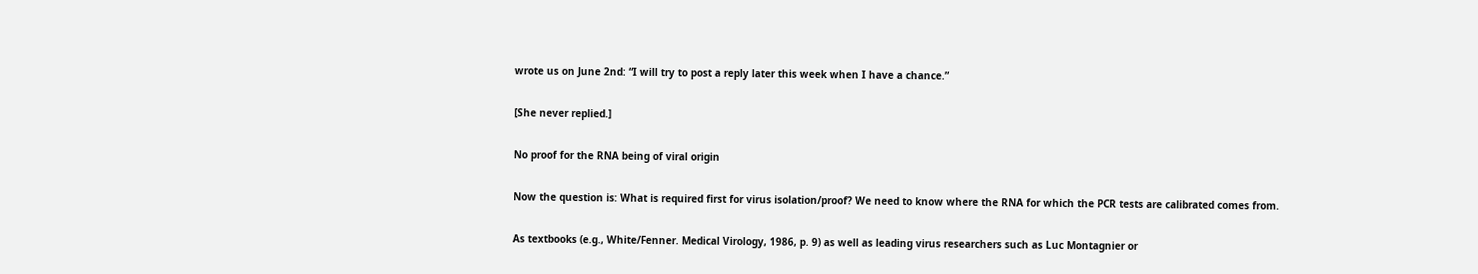wrote us on June 2nd: “I will try to post a reply later this week when I have a chance.”

[She never replied.]

No proof for the RNA being of viral origin

Now the question is: What is required first for virus isolation/proof? We need to know where the RNA for which the PCR tests are calibrated comes from.

As textbooks (e.g., White/Fenner. Medical Virology, 1986, p. 9) as well as leading virus researchers such as Luc Montagnier or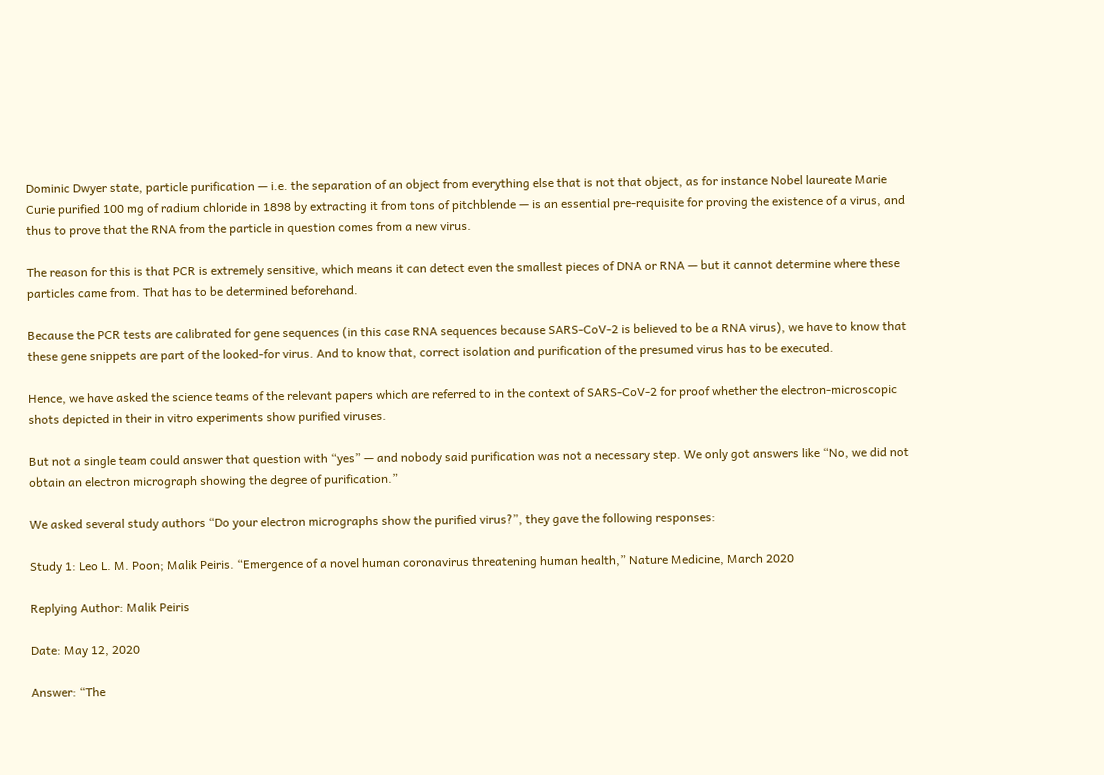Dominic Dwyer state, particle purification — i.e. the separation of an object from everything else that is not that object, as for instance Nobel laureate Marie Curie purified 100 mg of radium chloride in 1898 by extracting it from tons of pitchblende — is an essential pre-requisite for proving the existence of a virus, and thus to prove that the RNA from the particle in question comes from a new virus.

The reason for this is that PCR is extremely sensitive, which means it can detect even the smallest pieces of DNA or RNA — but it cannot determine where these particles came from. That has to be determined beforehand.

Because the PCR tests are calibrated for gene sequences (in this case RNA sequences because SARS-CoV-2 is believed to be a RNA virus), we have to know that these gene snippets are part of the looked-for virus. And to know that, correct isolation and purification of the presumed virus has to be executed.

Hence, we have asked the science teams of the relevant papers which are referred to in the context of SARS-CoV-2 for proof whether the electron-microscopic shots depicted in their in vitro experiments show purified viruses.

But not a single team could answer that question with “yes” — and nobody said purification was not a necessary step. We only got answers like “No, we did not obtain an electron micrograph showing the degree of purification.”

We asked several study authors “Do your electron micrographs show the purified virus?”, they gave the following responses:

Study 1: Leo L. M. Poon; Malik Peiris. “Emergence of a novel human coronavirus threatening human health,” Nature Medicine, March 2020

Replying Author: Malik Peiris

Date: May 12, 2020

Answer: “The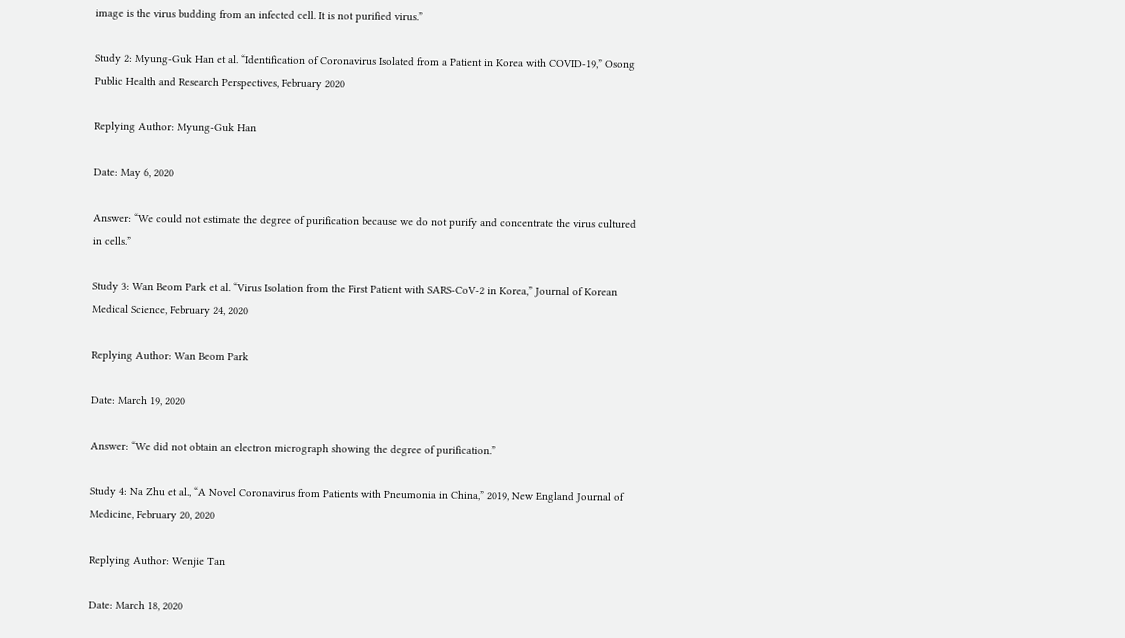image is the virus budding from an infected cell. It is not purified virus.”

Study 2: Myung-Guk Han et al. “Identification of Coronavirus Isolated from a Patient in Korea with COVID-19,” Osong Public Health and Research Perspectives, February 2020

Replying Author: Myung-Guk Han

Date: May 6, 2020

Answer: “We could not estimate the degree of purification because we do not purify and concentrate the virus cultured in cells.”

Study 3: Wan Beom Park et al. “Virus Isolation from the First Patient with SARS-CoV-2 in Korea,” Journal of Korean Medical Science, February 24, 2020

Replying Author: Wan Beom Park

Date: March 19, 2020

Answer: “We did not obtain an electron micrograph showing the degree of purification.”

Study 4: Na Zhu et al., “A Novel Coronavirus from Patients with Pneumonia in China,” 2019, New England Journal of Medicine, February 20, 2020

Replying Author: Wenjie Tan

Date: March 18, 2020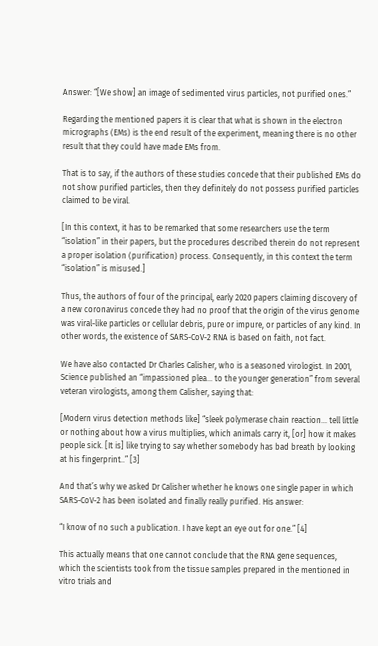Answer: “[We show] an image of sedimented virus particles, not purified ones.”

Regarding the mentioned papers it is clear that what is shown in the electron micrographs (EMs) is the end result of the experiment, meaning there is no other result that they could have made EMs from.

That is to say, if the authors of these studies concede that their published EMs do not show purified particles, then they definitely do not possess purified particles claimed to be viral.

[In this context, it has to be remarked that some researchers use the term “isolation” in their papers, but the procedures described therein do not represent a proper isolation (purification) process. Consequently, in this context the term “isolation” is misused.]

Thus, the authors of four of the principal, early 2020 papers claiming discovery of a new coronavirus concede they had no proof that the origin of the virus genome was viral-like particles or cellular debris, pure or impure, or particles of any kind. In other words, the existence of SARS-CoV-2 RNA is based on faith, not fact.

We have also contacted Dr Charles Calisher, who is a seasoned virologist. In 2001, Science published an “impassioned plea… to the younger generation” from several veteran virologists, among them Calisher, saying that:

[Modern virus detection methods like] “sleek polymerase chain reaction… tell little or nothing about how a virus multiplies, which animals carry it, [or] how it makes people sick. [It is] like trying to say whether somebody has bad breath by looking at his fingerprint..” [3]

And that’s why we asked Dr Calisher whether he knows one single paper in which SARS-CoV-2 has been isolated and finally really purified. His answer:

“I know of no such a publication. I have kept an eye out for one.” [4]

This actually means that one cannot conclude that the RNA gene sequences, which the scientists took from the tissue samples prepared in the mentioned in vitro trials and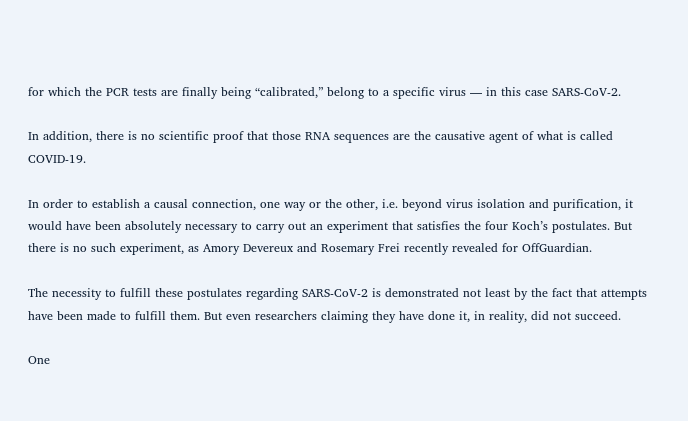for which the PCR tests are finally being “calibrated,” belong to a specific virus — in this case SARS-CoV-2.

In addition, there is no scientific proof that those RNA sequences are the causative agent of what is called COVID-19.

In order to establish a causal connection, one way or the other, i.e. beyond virus isolation and purification, it would have been absolutely necessary to carry out an experiment that satisfies the four Koch’s postulates. But there is no such experiment, as Amory Devereux and Rosemary Frei recently revealed for OffGuardian.

The necessity to fulfill these postulates regarding SARS-CoV-2 is demonstrated not least by the fact that attempts have been made to fulfill them. But even researchers claiming they have done it, in reality, did not succeed.

One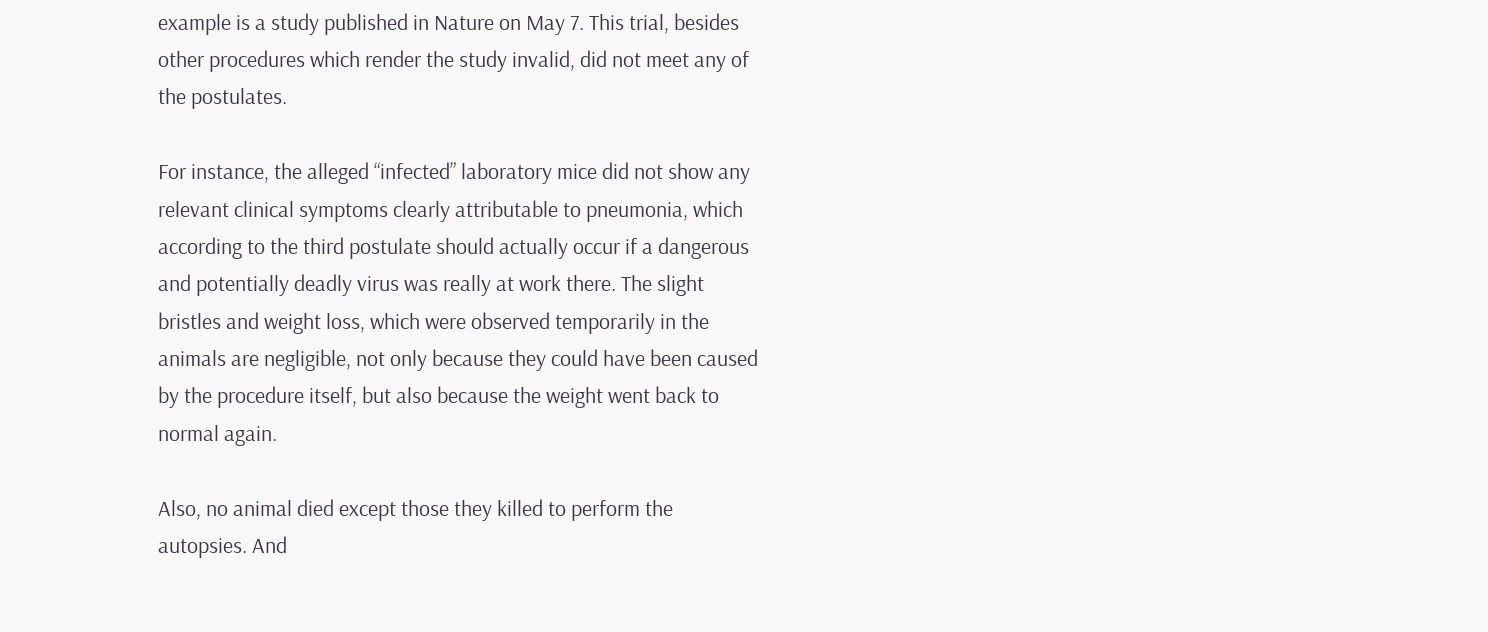example is a study published in Nature on May 7. This trial, besides other procedures which render the study invalid, did not meet any of the postulates.

For instance, the alleged “infected” laboratory mice did not show any relevant clinical symptoms clearly attributable to pneumonia, which according to the third postulate should actually occur if a dangerous and potentially deadly virus was really at work there. The slight bristles and weight loss, which were observed temporarily in the animals are negligible, not only because they could have been caused by the procedure itself, but also because the weight went back to normal again.

Also, no animal died except those they killed to perform the autopsies. And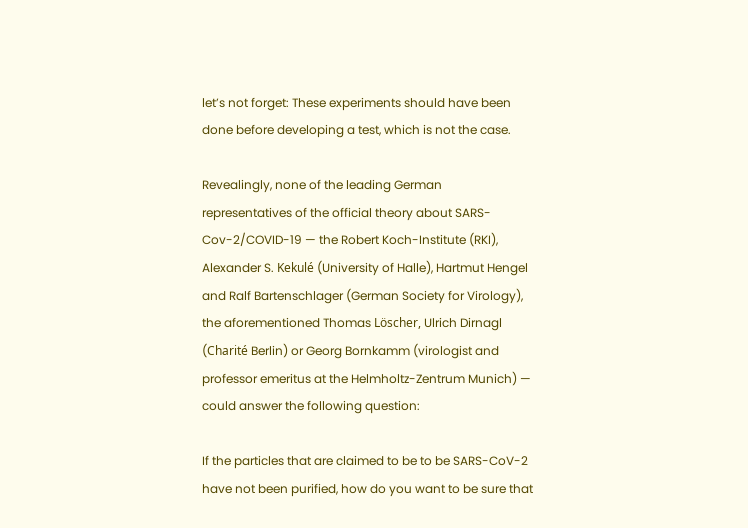let’s not forget: These experiments should have been done before developing a test, which is not the case.

Revealingly, none of the leading German representatives of the official theory about SARS-Cov-2/COVID-19 — the Robert Koch-Institute (RKI), Alexander S. Kekulé (University of Halle), Hartmut Hengel and Ralf Bartenschlager (German Society for Virology), the aforementioned Thomas Löscher, Ulrich Dirnagl (Charité Berlin) or Georg Bornkamm (virologist and professor emeritus at the Helmholtz-Zentrum Munich) — could answer the following question:

If the particles that are claimed to be to be SARS-CoV-2 have not been purified, how do you want to be sure that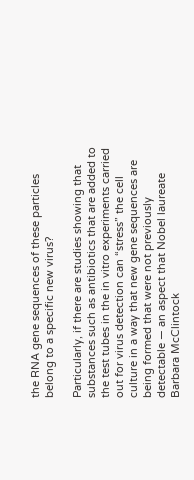the RNA gene sequences of these particles belong to a specific new virus?

Particularly, if there are studies showing that substances such as antibiotics that are added to the test tubes in the in vitro experiments carried out for virus detection can “stress” the cell culture in a way that new gene sequences are being formed that were not previously detectable — an aspect that Nobel laureate Barbara McClintock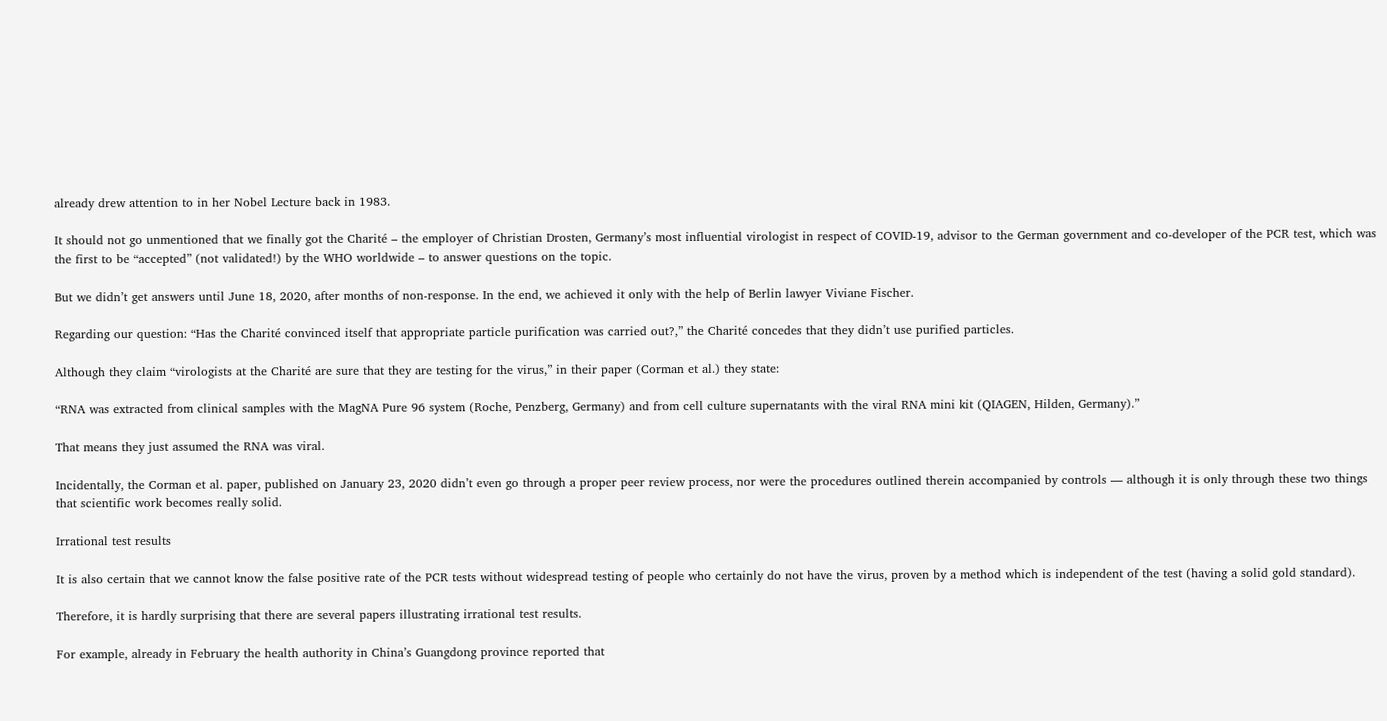already drew attention to in her Nobel Lecture back in 1983.

It should not go unmentioned that we finally got the Charité – the employer of Christian Drosten, Germany’s most influential virologist in respect of COVID-19, advisor to the German government and co-developer of the PCR test, which was the first to be “accepted” (not validated!) by the WHO worldwide – to answer questions on the topic.

But we didn’t get answers until June 18, 2020, after months of non-response. In the end, we achieved it only with the help of Berlin lawyer Viviane Fischer.

Regarding our question: “Has the Charité convinced itself that appropriate particle purification was carried out?,” the Charité concedes that they didn’t use purified particles.

Although they claim “virologists at the Charité are sure that they are testing for the virus,” in their paper (Corman et al.) they state:

“RNA was extracted from clinical samples with the MagNA Pure 96 system (Roche, Penzberg, Germany) and from cell culture supernatants with the viral RNA mini kit (QIAGEN, Hilden, Germany).”

That means they just assumed the RNA was viral.

Incidentally, the Corman et al. paper, published on January 23, 2020 didn’t even go through a proper peer review process, nor were the procedures outlined therein accompanied by controls — although it is only through these two things that scientific work becomes really solid.

Irrational test results

It is also certain that we cannot know the false positive rate of the PCR tests without widespread testing of people who certainly do not have the virus, proven by a method which is independent of the test (having a solid gold standard).

Therefore, it is hardly surprising that there are several papers illustrating irrational test results.

For example, already in February the health authority in China’s Guangdong province reported that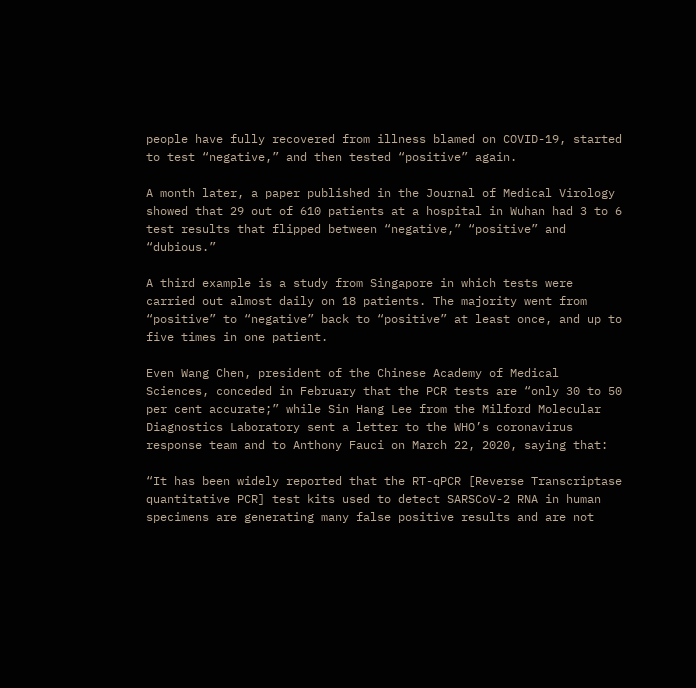people have fully recovered from illness blamed on COVID-19, started to test “negative,” and then tested “positive” again.

A month later, a paper published in the Journal of Medical Virology showed that 29 out of 610 patients at a hospital in Wuhan had 3 to 6 test results that flipped between “negative,” “positive” and “dubious.”

A third example is a study from Singapore in which tests were carried out almost daily on 18 patients. The majority went from “positive” to “negative” back to “positive” at least once, and up to five times in one patient.

Even Wang Chen, president of the Chinese Academy of Medical Sciences, conceded in February that the PCR tests are “only 30 to 50 per cent accurate;” while Sin Hang Lee from the Milford Molecular Diagnostics Laboratory sent a letter to the WHO’s coronavirus response team and to Anthony Fauci on March 22, 2020, saying that:

“It has been widely reported that the RT-qPCR [Reverse Transcriptase quantitative PCR] test kits used to detect SARSCoV-2 RNA in human specimens are generating many false positive results and are not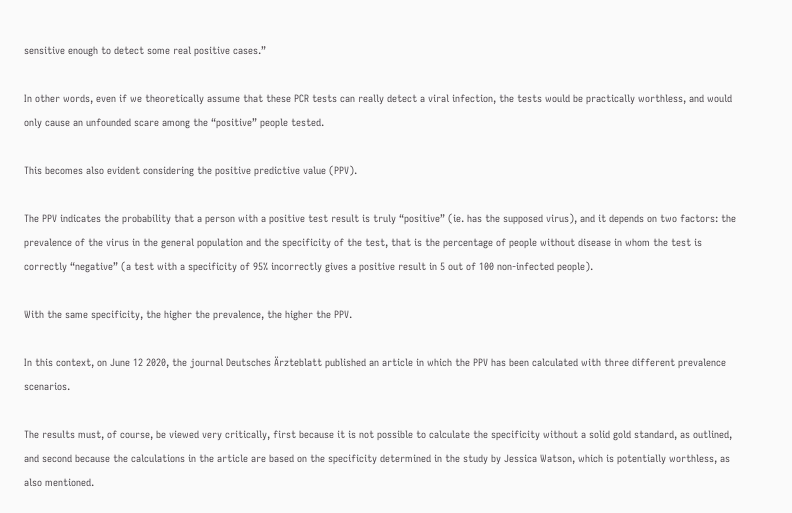sensitive enough to detect some real positive cases.”

In other words, even if we theoretically assume that these PCR tests can really detect a viral infection, the tests would be practically worthless, and would only cause an unfounded scare among the “positive” people tested.

This becomes also evident considering the positive predictive value (PPV).

The PPV indicates the probability that a person with a positive test result is truly “positive” (ie. has the supposed virus), and it depends on two factors: the prevalence of the virus in the general population and the specificity of the test, that is the percentage of people without disease in whom the test is correctly “negative” (a test with a specificity of 95% incorrectly gives a positive result in 5 out of 100 non-infected people).

With the same specificity, the higher the prevalence, the higher the PPV.

In this context, on June 12 2020, the journal Deutsches Ärzteblatt published an article in which the PPV has been calculated with three different prevalence scenarios.

The results must, of course, be viewed very critically, first because it is not possible to calculate the specificity without a solid gold standard, as outlined, and second because the calculations in the article are based on the specificity determined in the study by Jessica Watson, which is potentially worthless, as also mentioned.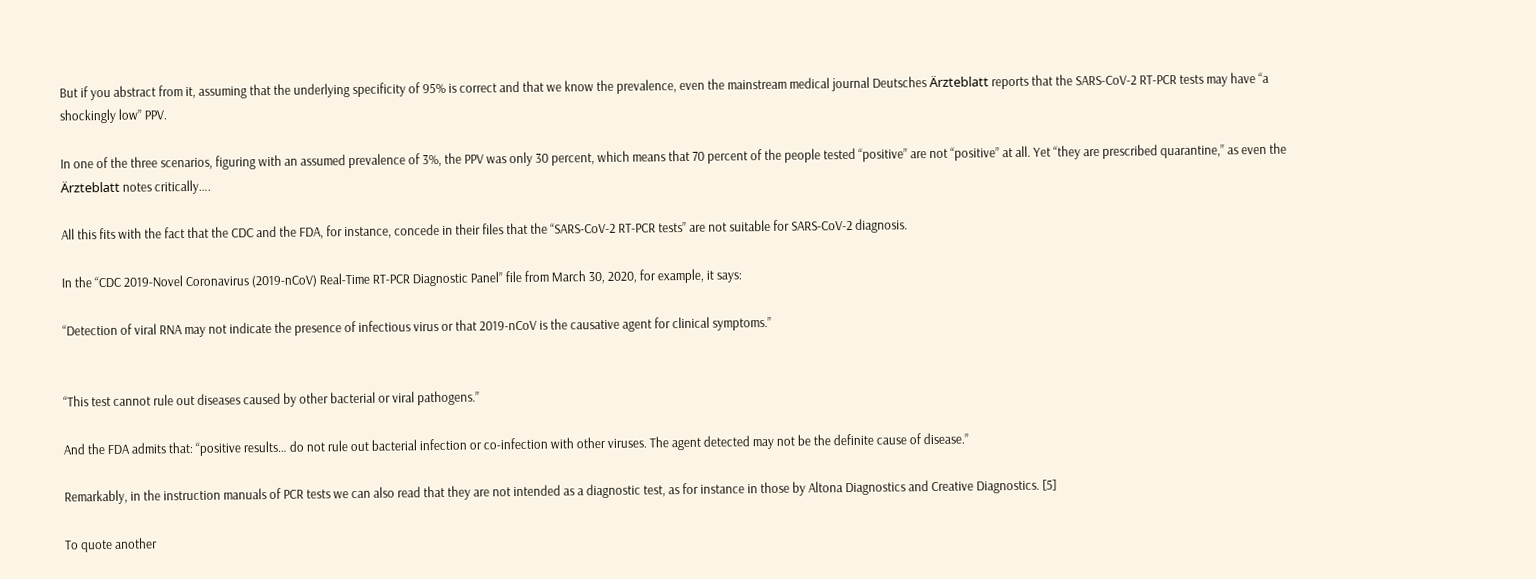But if you abstract from it, assuming that the underlying specificity of 95% is correct and that we know the prevalence, even the mainstream medical journal Deutsches Ärzteblatt reports that the SARS-CoV-2 RT-PCR tests may have “a shockingly low” PPV.

In one of the three scenarios, figuring with an assumed prevalence of 3%, the PPV was only 30 percent, which means that 70 percent of the people tested “positive” are not “positive” at all. Yet “they are prescribed quarantine,” as even the Ärzteblatt notes critically….

All this fits with the fact that the CDC and the FDA, for instance, concede in their files that the “SARS-CoV-2 RT-PCR tests” are not suitable for SARS-CoV-2 diagnosis.

In the “CDC 2019-Novel Coronavirus (2019-nCoV) Real-Time RT-PCR Diagnostic Panel” file from March 30, 2020, for example, it says:

“Detection of viral RNA may not indicate the presence of infectious virus or that 2019-nCoV is the causative agent for clinical symptoms.”


“This test cannot rule out diseases caused by other bacterial or viral pathogens.”

And the FDA admits that: “positive results… do not rule out bacterial infection or co-infection with other viruses. The agent detected may not be the definite cause of disease.”

Remarkably, in the instruction manuals of PCR tests we can also read that they are not intended as a diagnostic test, as for instance in those by Altona Diagnostics and Creative Diagnostics. [5]

To quote another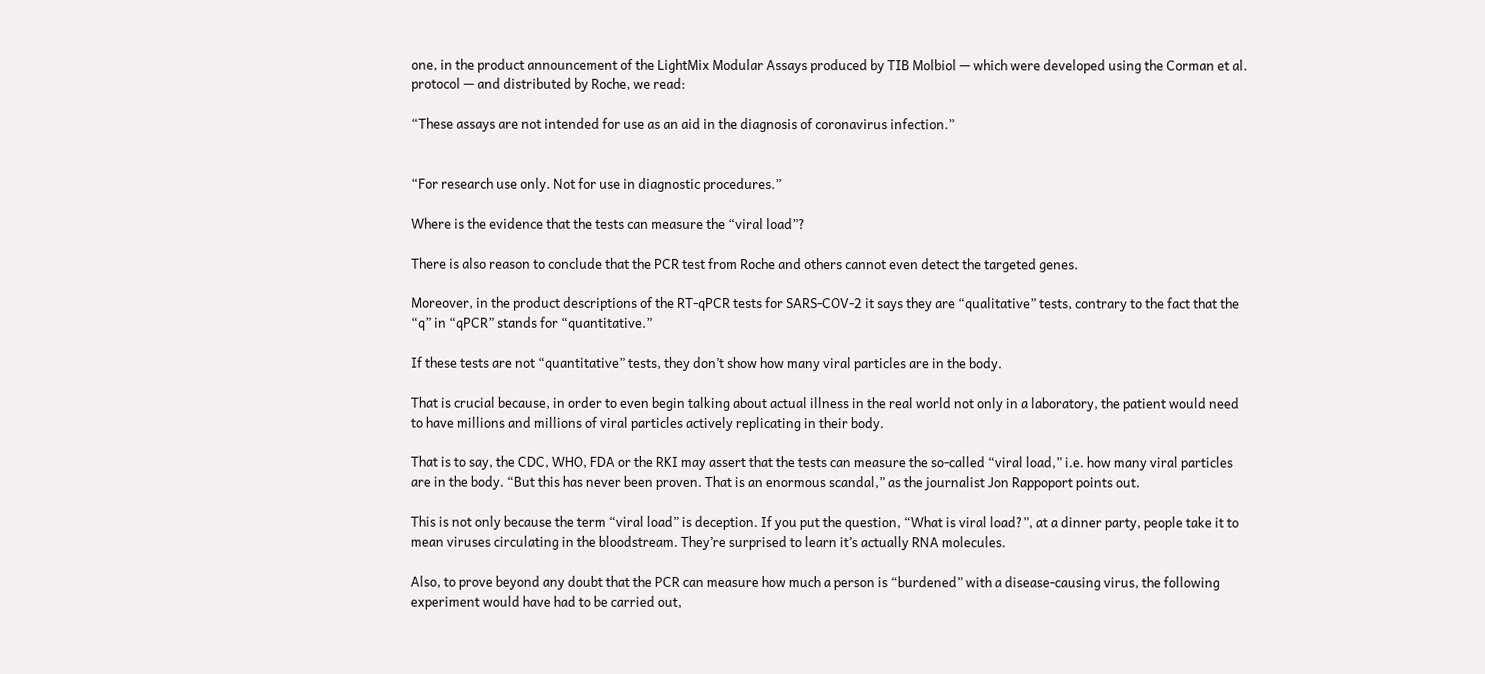one, in the product announcement of the LightMix Modular Assays produced by TIB Molbiol — which were developed using the Corman et al. protocol — and distributed by Roche, we read:

“These assays are not intended for use as an aid in the diagnosis of coronavirus infection.”


“For research use only. Not for use in diagnostic procedures.”

Where is the evidence that the tests can measure the “viral load”?

There is also reason to conclude that the PCR test from Roche and others cannot even detect the targeted genes.

Moreover, in the product descriptions of the RT-qPCR tests for SARS-COV-2 it says they are “qualitative” tests, contrary to the fact that the “q” in “qPCR” stands for “quantitative.”

If these tests are not “quantitative” tests, they don’t show how many viral particles are in the body.

That is crucial because, in order to even begin talking about actual illness in the real world not only in a laboratory, the patient would need to have millions and millions of viral particles actively replicating in their body.

That is to say, the CDC, WHO, FDA or the RKI may assert that the tests can measure the so-called “viral load,” i.e. how many viral particles are in the body. “But this has never been proven. That is an enormous scandal,” as the journalist Jon Rappoport points out.

This is not only because the term “viral load” is deception. If you put the question, “What is viral load?”, at a dinner party, people take it to mean viruses circulating in the bloodstream. They’re surprised to learn it’s actually RNA molecules.

Also, to prove beyond any doubt that the PCR can measure how much a person is “burdened” with a disease-causing virus, the following experiment would have had to be carried out,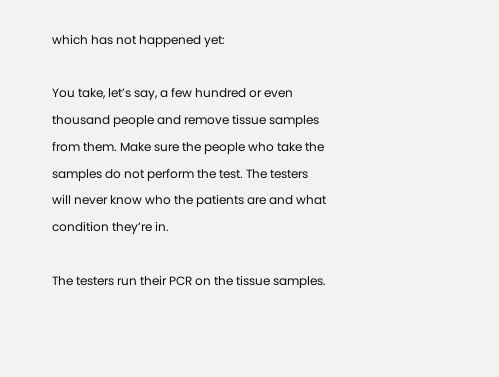which has not happened yet:

You take, let’s say, a few hundred or even thousand people and remove tissue samples from them. Make sure the people who take the samples do not perform the test. The testers will never know who the patients are and what condition they’re in.

The testers run their PCR on the tissue samples.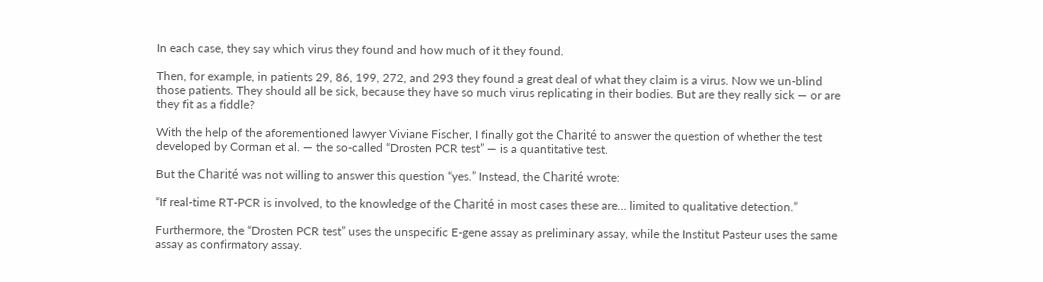In each case, they say which virus they found and how much of it they found.

Then, for example, in patients 29, 86, 199, 272, and 293 they found a great deal of what they claim is a virus. Now we un-blind those patients. They should all be sick, because they have so much virus replicating in their bodies. But are they really sick — or are they fit as a fiddle?

With the help of the aforementioned lawyer Viviane Fischer, I finally got the Charité to answer the question of whether the test developed by Corman et al. — the so-called “Drosten PCR test” — is a quantitative test.

But the Charité was not willing to answer this question “yes.” Instead, the Charité wrote:

“If real-time RT-PCR is involved, to the knowledge of the Charité in most cases these are… limited to qualitative detection.”

Furthermore, the “Drosten PCR test” uses the unspecific E-gene assay as preliminary assay, while the Institut Pasteur uses the same assay as confirmatory assay.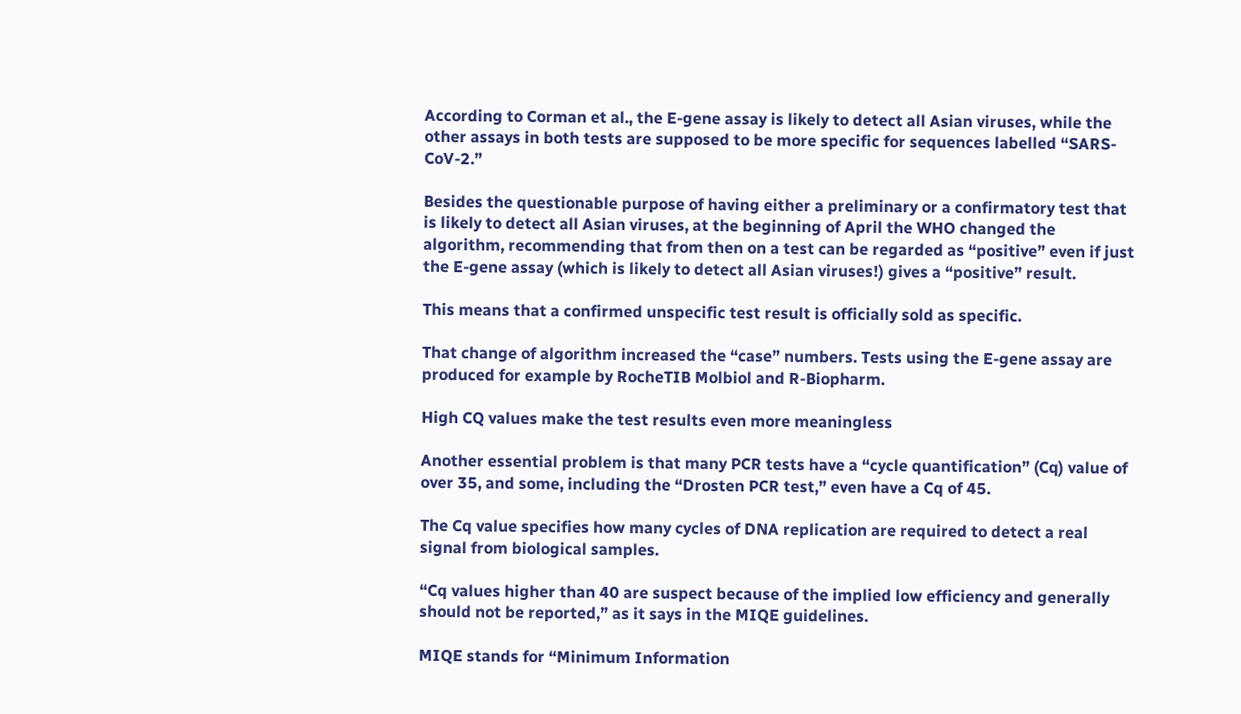According to Corman et al., the E-gene assay is likely to detect all Asian viruses, while the other assays in both tests are supposed to be more specific for sequences labelled “SARS-CoV-2.”

Besides the questionable purpose of having either a preliminary or a confirmatory test that is likely to detect all Asian viruses, at the beginning of April the WHO changed the algorithm, recommending that from then on a test can be regarded as “positive” even if just the E-gene assay (which is likely to detect all Asian viruses!) gives a “positive” result.

This means that a confirmed unspecific test result is officially sold as specific.

That change of algorithm increased the “case” numbers. Tests using the E-gene assay are produced for example by RocheTIB Molbiol and R-Biopharm.

High CQ values make the test results even more meaningless

Another essential problem is that many PCR tests have a “cycle quantification” (Cq) value of over 35, and some, including the “Drosten PCR test,” even have a Cq of 45.

The Cq value specifies how many cycles of DNA replication are required to detect a real signal from biological samples.

“Cq values higher than 40 are suspect because of the implied low efficiency and generally should not be reported,” as it says in the MIQE guidelines.

MIQE stands for “Minimum Information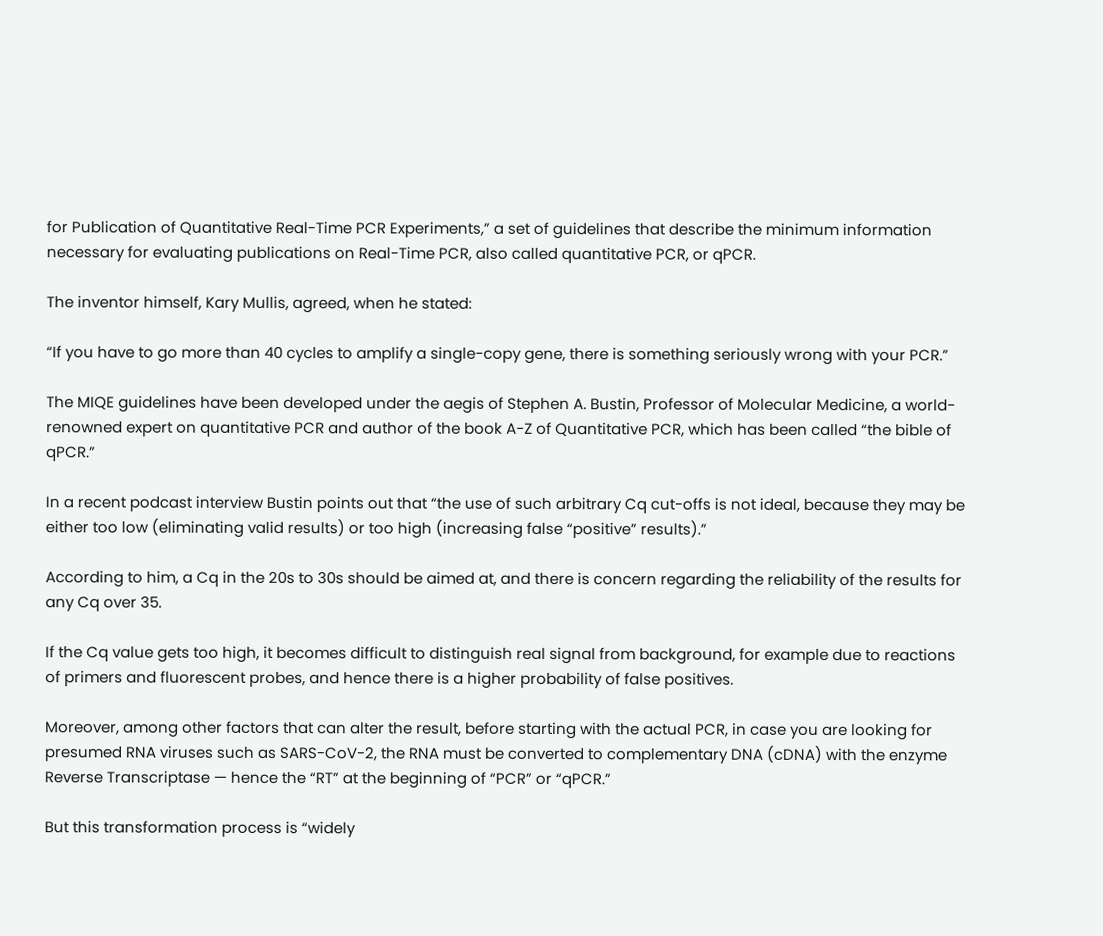for Publication of Quantitative Real-Time PCR Experiments,” a set of guidelines that describe the minimum information necessary for evaluating publications on Real-Time PCR, also called quantitative PCR, or qPCR.

The inventor himself, Kary Mullis, agreed, when he stated:

“If you have to go more than 40 cycles to amplify a single-copy gene, there is something seriously wrong with your PCR.”

The MIQE guidelines have been developed under the aegis of Stephen A. Bustin, Professor of Molecular Medicine, a world-renowned expert on quantitative PCR and author of the book A-Z of Quantitative PCR, which has been called “the bible of qPCR.”

In a recent podcast interview Bustin points out that “the use of such arbitrary Cq cut-offs is not ideal, because they may be either too low (eliminating valid results) or too high (increasing false “positive” results).”

According to him, a Cq in the 20s to 30s should be aimed at, and there is concern regarding the reliability of the results for any Cq over 35.

If the Cq value gets too high, it becomes difficult to distinguish real signal from background, for example due to reactions of primers and fluorescent probes, and hence there is a higher probability of false positives.

Moreover, among other factors that can alter the result, before starting with the actual PCR, in case you are looking for presumed RNA viruses such as SARS-CoV-2, the RNA must be converted to complementary DNA (cDNA) with the enzyme Reverse Transcriptase — hence the “RT” at the beginning of “PCR” or “qPCR.”

But this transformation process is “widely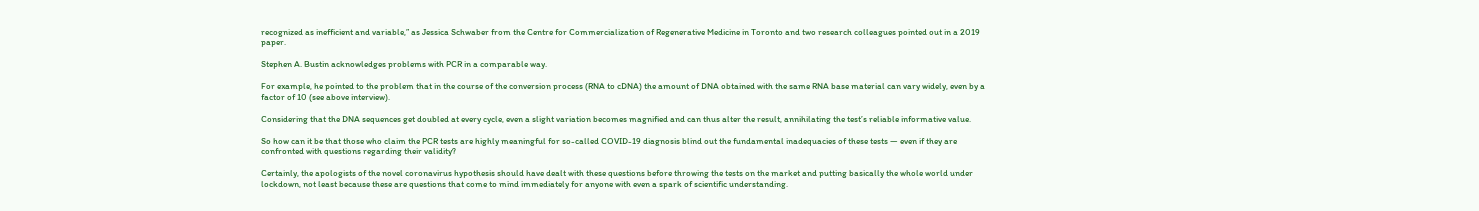recognized as inefficient and variable,” as Jessica Schwaber from the Centre for Commercialization of Regenerative Medicine in Toronto and two research colleagues pointed out in a 2019 paper.

Stephen A. Bustin acknowledges problems with PCR in a comparable way.

For example, he pointed to the problem that in the course of the conversion process (RNA to cDNA) the amount of DNA obtained with the same RNA base material can vary widely, even by a factor of 10 (see above interview).

Considering that the DNA sequences get doubled at every cycle, even a slight variation becomes magnified and can thus alter the result, annihilating the test’s reliable informative value.

So how can it be that those who claim the PCR tests are highly meaningful for so-called COVID-19 diagnosis blind out the fundamental inadequacies of these tests — even if they are confronted with questions regarding their validity?

Certainly, the apologists of the novel coronavirus hypothesis should have dealt with these questions before throwing the tests on the market and putting basically the whole world under lockdown, not least because these are questions that come to mind immediately for anyone with even a spark of scientific understanding.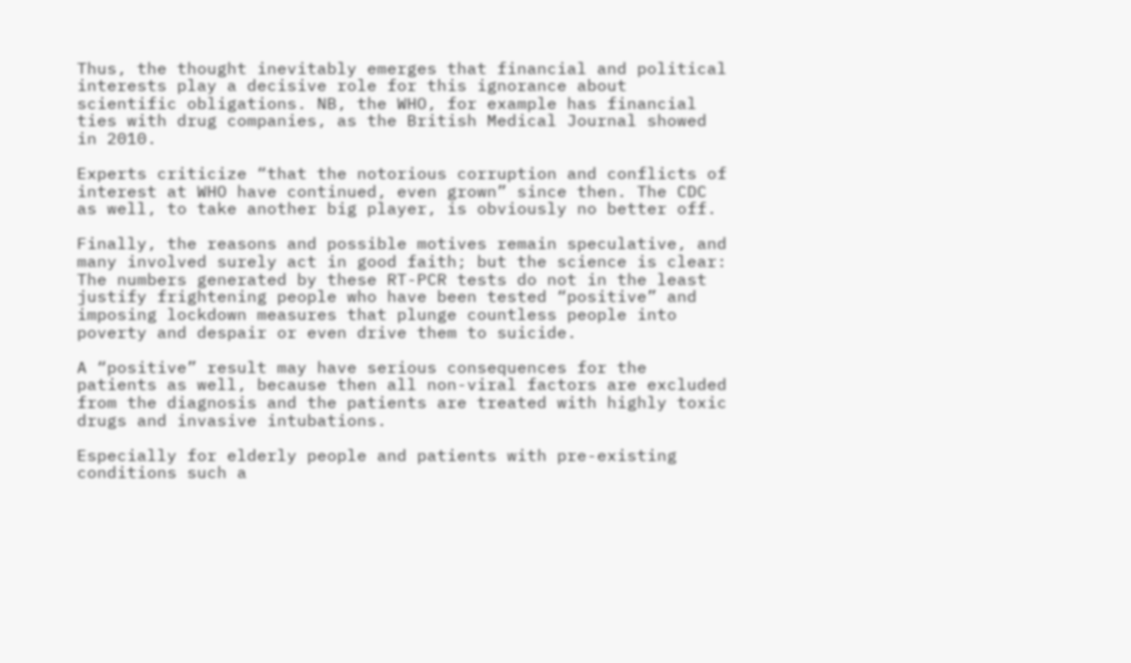Thus, the thought inevitably emerges that financial and political interests play a decisive role for this ignorance about scientific obligations. NB, the WHO, for example has financial ties with drug companies, as the British Medical Journal showed in 2010.

Experts criticize “that the notorious corruption and conflicts of interest at WHO have continued, even grown” since then. The CDC as well, to take another big player, is obviously no better off.

Finally, the reasons and possible motives remain speculative, and many involved surely act in good faith; but the science is clear: The numbers generated by these RT-PCR tests do not in the least justify frightening people who have been tested “positive” and imposing lockdown measures that plunge countless people into poverty and despair or even drive them to suicide.

A “positive” result may have serious consequences for the patients as well, because then all non-viral factors are excluded from the diagnosis and the patients are treated with highly toxic drugs and invasive intubations.

Especially for elderly people and patients with pre-existing conditions such a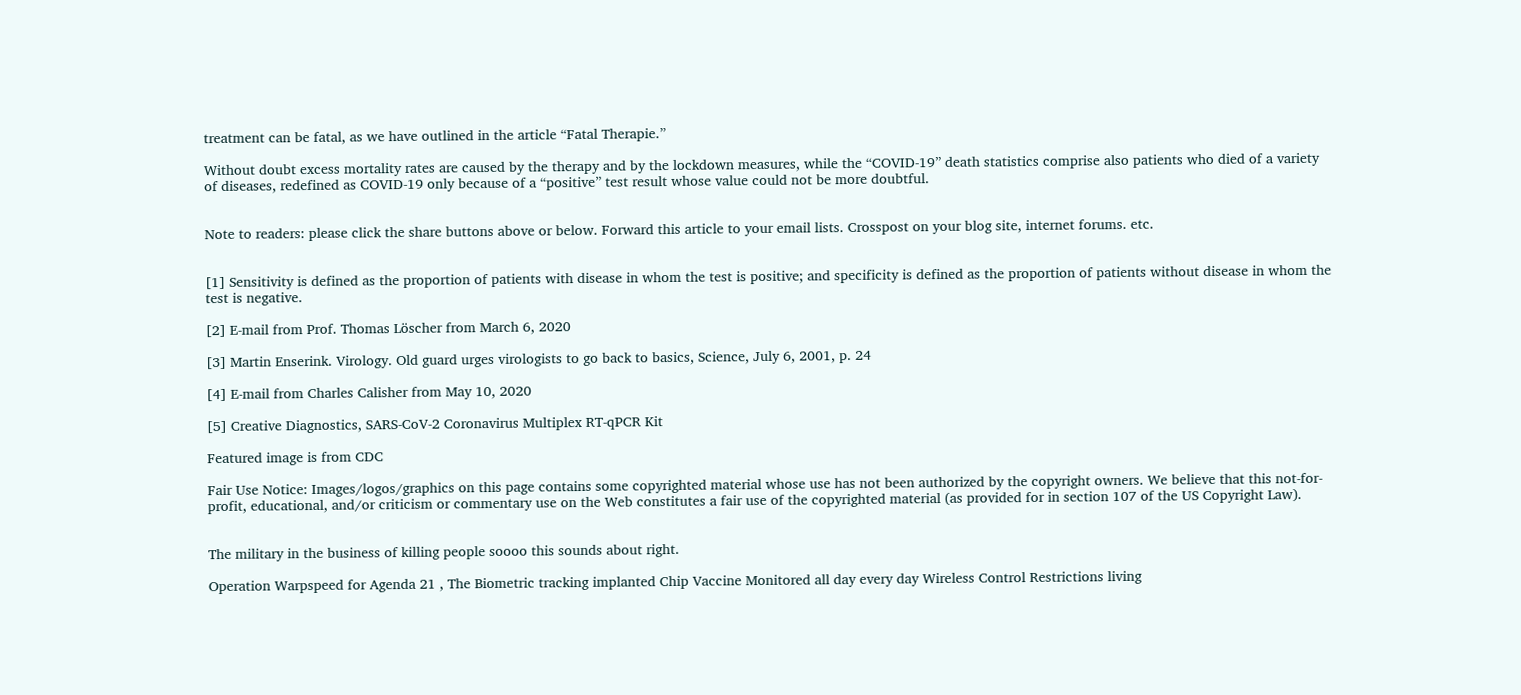treatment can be fatal, as we have outlined in the article “Fatal Therapie.”

Without doubt excess mortality rates are caused by the therapy and by the lockdown measures, while the “COVID-19” death statistics comprise also patients who died of a variety of diseases, redefined as COVID-19 only because of a “positive” test result whose value could not be more doubtful.


Note to readers: please click the share buttons above or below. Forward this article to your email lists. Crosspost on your blog site, internet forums. etc.


[1] Sensitivity is defined as the proportion of patients with disease in whom the test is positive; and specificity is defined as the proportion of patients without disease in whom the test is negative.

[2] E-mail from Prof. Thomas Löscher from March 6, 2020

[3] Martin Enserink. Virology. Old guard urges virologists to go back to basics, Science, July 6, 2001, p. 24

[4] E-mail from Charles Calisher from May 10, 2020

[5] Creative Diagnostics, SARS-CoV-2 Coronavirus Multiplex RT-qPCR Kit

Featured image is from CDC

Fair Use Notice: Images/logos/graphics on this page contains some copyrighted material whose use has not been authorized by the copyright owners. We believe that this not-for-profit, educational, and/or criticism or commentary use on the Web constitutes a fair use of the copyrighted material (as provided for in section 107 of the US Copyright Law).


The military in the business of killing people soooo this sounds about right.

Operation Warpspeed for Agenda 21 , The Biometric tracking implanted Chip Vaccine Monitored all day every day Wireless Control Restrictions living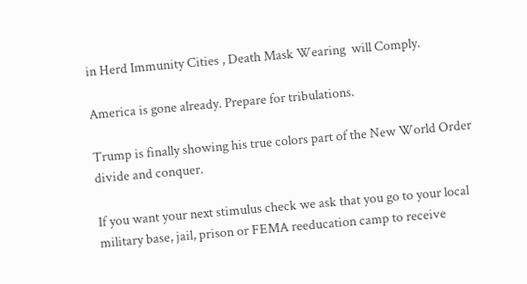in Herd Immunity Cities , Death Mask Wearing  will Comply.

America is gone already. Prepare for tribulations.

Trump is finally showing his true colors part of the New World Order divide and conquer.

If you want your next stimulus check we ask that you go to your local military base, jail, prison or FEMA reeducation camp to receive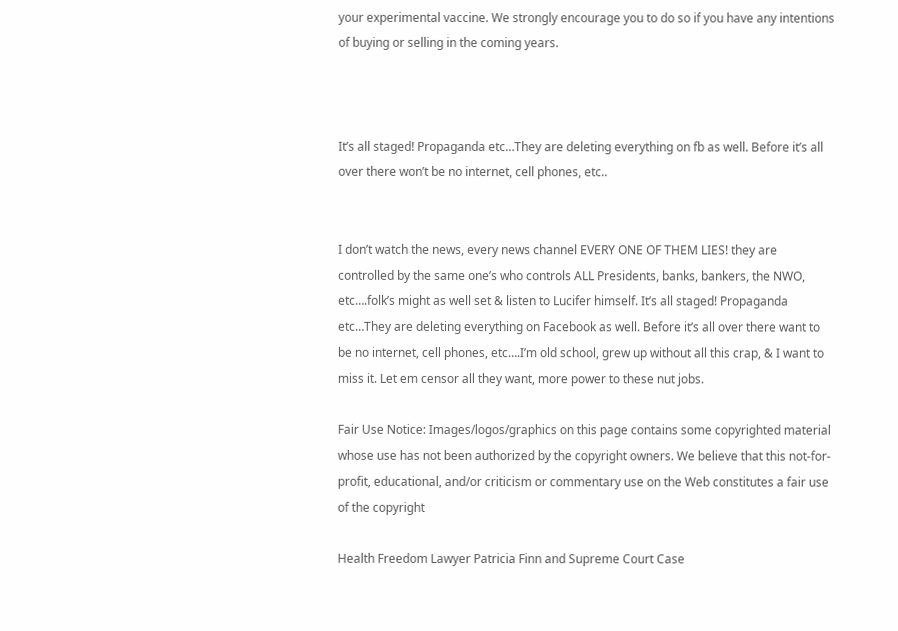your experimental vaccine. We strongly encourage you to do so if you have any intentions of buying or selling in the coming years.



It’s all staged! Propaganda etc…They are deleting everything on fb as well. Before it’s all over there won’t be no internet, cell phones, etc..


I don’t watch the news, every news channel EVERY ONE OF THEM LIES! they are controlled by the same one’s who controls ALL Presidents, banks, bankers, the NWO, etc….folk’s might as well set & listen to Lucifer himself. It’s all staged! Propaganda etc…They are deleting everything on Facebook as well. Before it’s all over there want to be no internet, cell phones, etc….I’m old school, grew up without all this crap, & I want to miss it. Let em censor all they want, more power to these nut jobs.

Fair Use Notice: Images/logos/graphics on this page contains some copyrighted material whose use has not been authorized by the copyright owners. We believe that this not-for-profit, educational, and/or criticism or commentary use on the Web constitutes a fair use of the copyright

Health Freedom Lawyer Patricia Finn and Supreme Court Case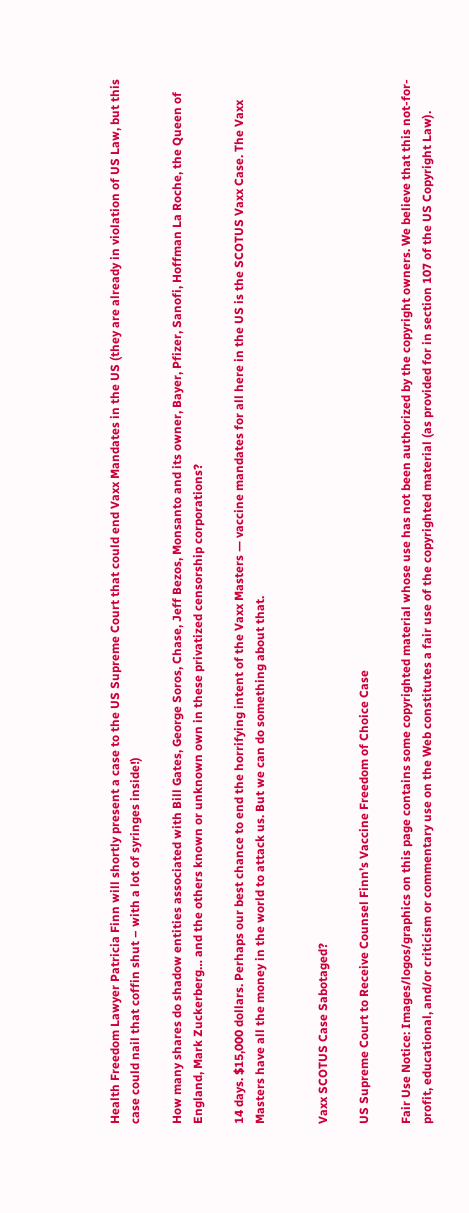Health Freedom Lawyer Patricia Finn will shortly present a case to the US Supreme Court that could end Vaxx Mandates in the US (they are already in violation of US Law, but this case could nail that coffin shut – with a lot of syringes inside!)

How many shares do shadow entities associated with Bill Gates, George Soros, Chase, Jeff Bezos, Monsanto and its owner, Bayer, Pfizer, Sanofi, Hoffman La Roche, the Queen of England, Mark Zuckerberg… and the others known or unknown own in these privatized censorship corporations?

14 days. $15,000 dollars. Perhaps our best chance to end the horrifying intent of the Vaxx Masters — vaccine mandates for all here in the US is the SCOTUS Vaxx Case. The Vaxx Masters have all the money in the world to attack us. But we can do something about that.


Vaxx SCOTUS Case Sabotaged?

US Supreme Court to Receive Counsel Finn’s Vaccine Freedom of Choice Case

Fair Use Notice: Images/logos/graphics on this page contains some copyrighted material whose use has not been authorized by the copyright owners. We believe that this not-for-profit, educational, and/or criticism or commentary use on the Web constitutes a fair use of the copyrighted material (as provided for in section 107 of the US Copyright Law).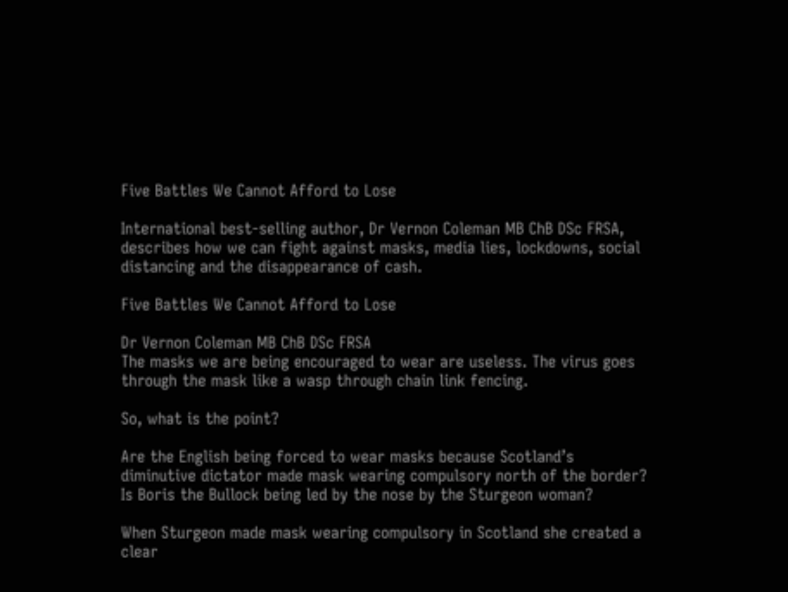Five Battles We Cannot Afford to Lose

International best-selling author, Dr Vernon Coleman MB ChB DSc FRSA, describes how we can fight against masks, media lies, lockdowns, social distancing and the disappearance of cash.

Five Battles We Cannot Afford to Lose

Dr Vernon Coleman MB ChB DSc FRSA
The masks we are being encouraged to wear are useless. The virus goes through the mask like a wasp through chain link fencing.

So, what is the point?

Are the English being forced to wear masks because Scotland’s diminutive dictator made mask wearing compulsory north of the border? Is Boris the Bullock being led by the nose by the Sturgeon woman?

When Sturgeon made mask wearing compulsory in Scotland she created a clear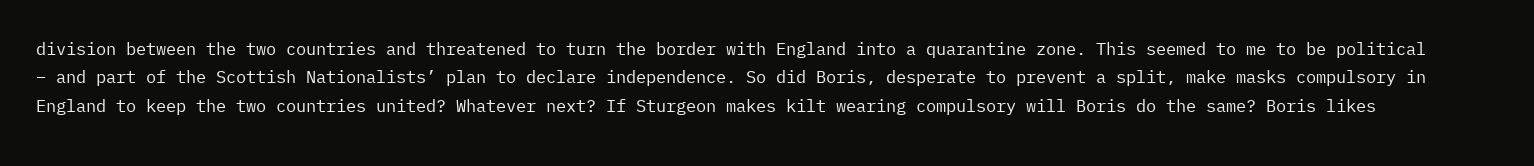division between the two countries and threatened to turn the border with England into a quarantine zone. This seemed to me to be political – and part of the Scottish Nationalists’ plan to declare independence. So did Boris, desperate to prevent a split, make masks compulsory in England to keep the two countries united? Whatever next? If Sturgeon makes kilt wearing compulsory will Boris do the same? Boris likes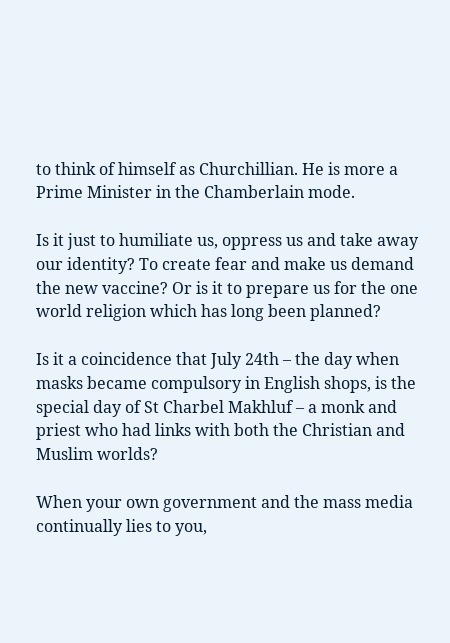to think of himself as Churchillian. He is more a Prime Minister in the Chamberlain mode.

Is it just to humiliate us, oppress us and take away our identity? To create fear and make us demand the new vaccine? Or is it to prepare us for the one world religion which has long been planned?

Is it a coincidence that July 24th – the day when masks became compulsory in English shops, is the special day of St Charbel Makhluf – a monk and priest who had links with both the Christian and Muslim worlds?

When your own government and the mass media continually lies to you,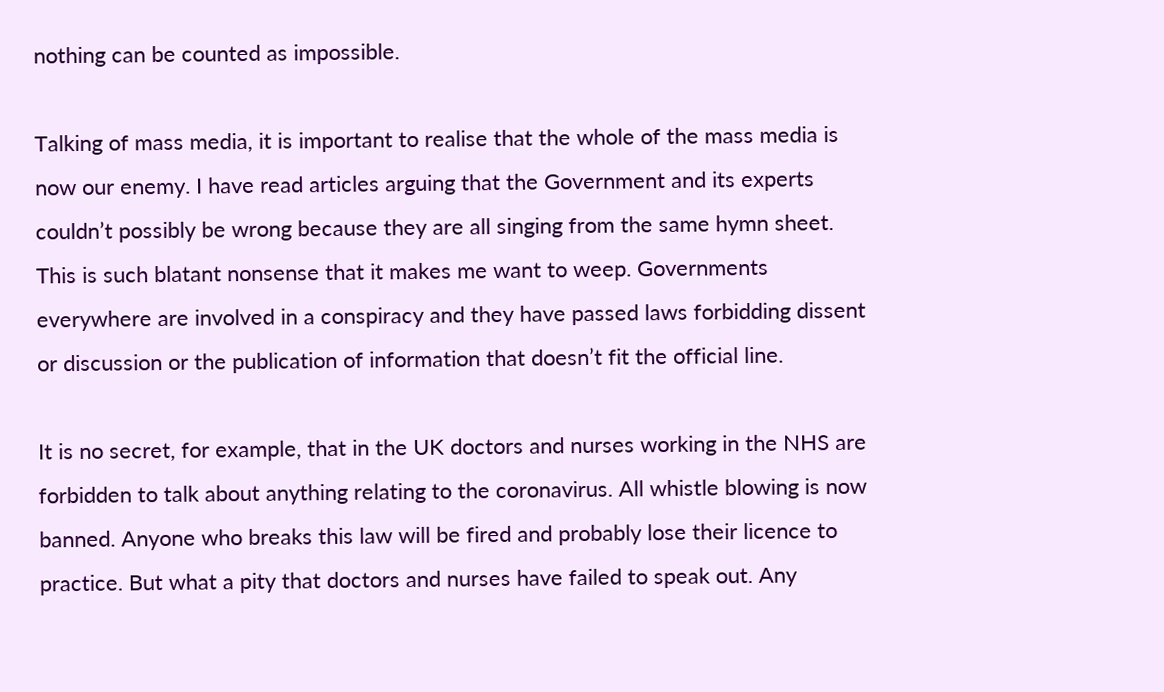nothing can be counted as impossible.

Talking of mass media, it is important to realise that the whole of the mass media is now our enemy. I have read articles arguing that the Government and its experts couldn’t possibly be wrong because they are all singing from the same hymn sheet. This is such blatant nonsense that it makes me want to weep. Governments everywhere are involved in a conspiracy and they have passed laws forbidding dissent or discussion or the publication of information that doesn’t fit the official line.

It is no secret, for example, that in the UK doctors and nurses working in the NHS are forbidden to talk about anything relating to the coronavirus. All whistle blowing is now banned. Anyone who breaks this law will be fired and probably lose their licence to practice. But what a pity that doctors and nurses have failed to speak out. Any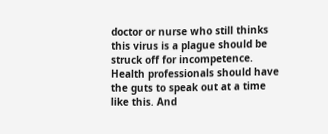doctor or nurse who still thinks this virus is a plague should be struck off for incompetence. Health professionals should have the guts to speak out at a time like this. And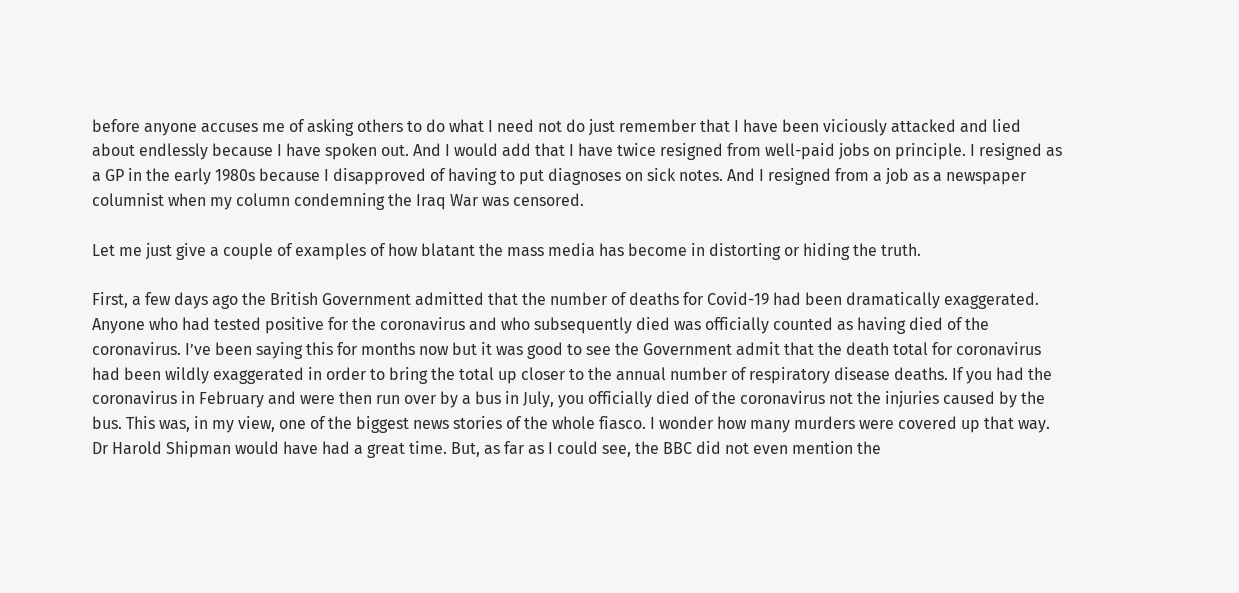before anyone accuses me of asking others to do what I need not do just remember that I have been viciously attacked and lied about endlessly because I have spoken out. And I would add that I have twice resigned from well-paid jobs on principle. I resigned as a GP in the early 1980s because I disapproved of having to put diagnoses on sick notes. And I resigned from a job as a newspaper columnist when my column condemning the Iraq War was censored.

Let me just give a couple of examples of how blatant the mass media has become in distorting or hiding the truth.

First, a few days ago the British Government admitted that the number of deaths for Covid-19 had been dramatically exaggerated. Anyone who had tested positive for the coronavirus and who subsequently died was officially counted as having died of the coronavirus. I’ve been saying this for months now but it was good to see the Government admit that the death total for coronavirus had been wildly exaggerated in order to bring the total up closer to the annual number of respiratory disease deaths. If you had the coronavirus in February and were then run over by a bus in July, you officially died of the coronavirus not the injuries caused by the bus. This was, in my view, one of the biggest news stories of the whole fiasco. I wonder how many murders were covered up that way. Dr Harold Shipman would have had a great time. But, as far as I could see, the BBC did not even mention the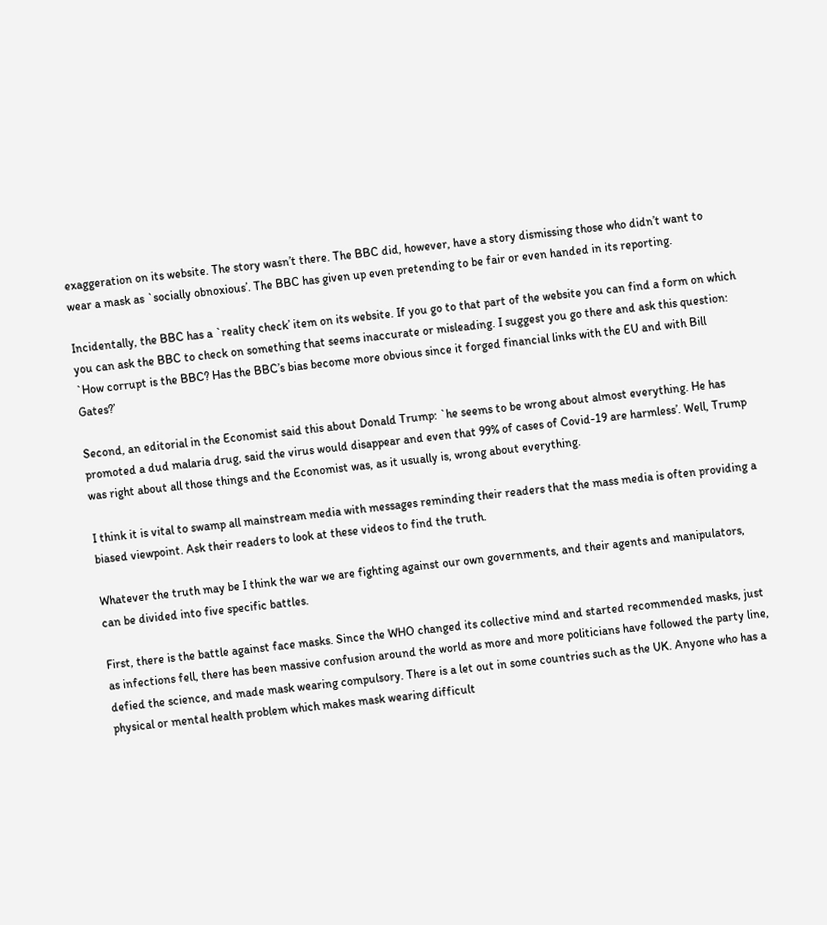exaggeration on its website. The story wasn’t there. The BBC did, however, have a story dismissing those who didn’t want to wear a mask as `socially obnoxious’. The BBC has given up even pretending to be fair or even handed in its reporting.

Incidentally, the BBC has a `reality check’ item on its website. If you go to that part of the website you can find a form on which you can ask the BBC to check on something that seems inaccurate or misleading. I suggest you go there and ask this question: `How corrupt is the BBC? Has the BBC’s bias become more obvious since it forged financial links with the EU and with Bill Gates?’

Second, an editorial in the Economist said this about Donald Trump: `he seems to be wrong about almost everything. He has promoted a dud malaria drug, said the virus would disappear and even that 99% of cases of Covid-19 are harmless’. Well, Trump was right about all those things and the Economist was, as it usually is, wrong about everything.

I think it is vital to swamp all mainstream media with messages reminding their readers that the mass media is often providing a biased viewpoint. Ask their readers to look at these videos to find the truth.

Whatever the truth may be I think the war we are fighting against our own governments, and their agents and manipulators, can be divided into five specific battles.

First, there is the battle against face masks. Since the WHO changed its collective mind and started recommended masks, just as infections fell, there has been massive confusion around the world as more and more politicians have followed the party line, defied the science, and made mask wearing compulsory. There is a let out in some countries such as the UK. Anyone who has a physical or mental health problem which makes mask wearing difficult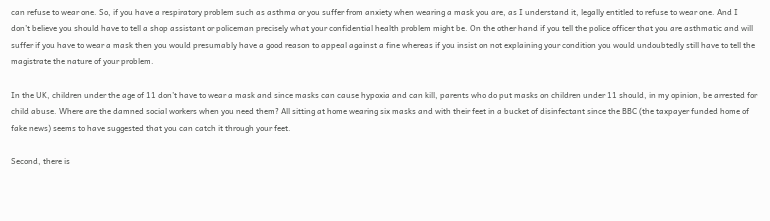can refuse to wear one. So, if you have a respiratory problem such as asthma or you suffer from anxiety when wearing a mask you are, as I understand it, legally entitled to refuse to wear one. And I don’t believe you should have to tell a shop assistant or policeman precisely what your confidential health problem might be. On the other hand if you tell the police officer that you are asthmatic and will suffer if you have to wear a mask then you would presumably have a good reason to appeal against a fine whereas if you insist on not explaining your condition you would undoubtedly still have to tell the magistrate the nature of your problem.

In the UK, children under the age of 11 don’t have to wear a mask and since masks can cause hypoxia and can kill, parents who do put masks on children under 11 should, in my opinion, be arrested for child abuse. Where are the damned social workers when you need them? All sitting at home wearing six masks and with their feet in a bucket of disinfectant since the BBC (the taxpayer funded home of fake news) seems to have suggested that you can catch it through your feet.

Second, there is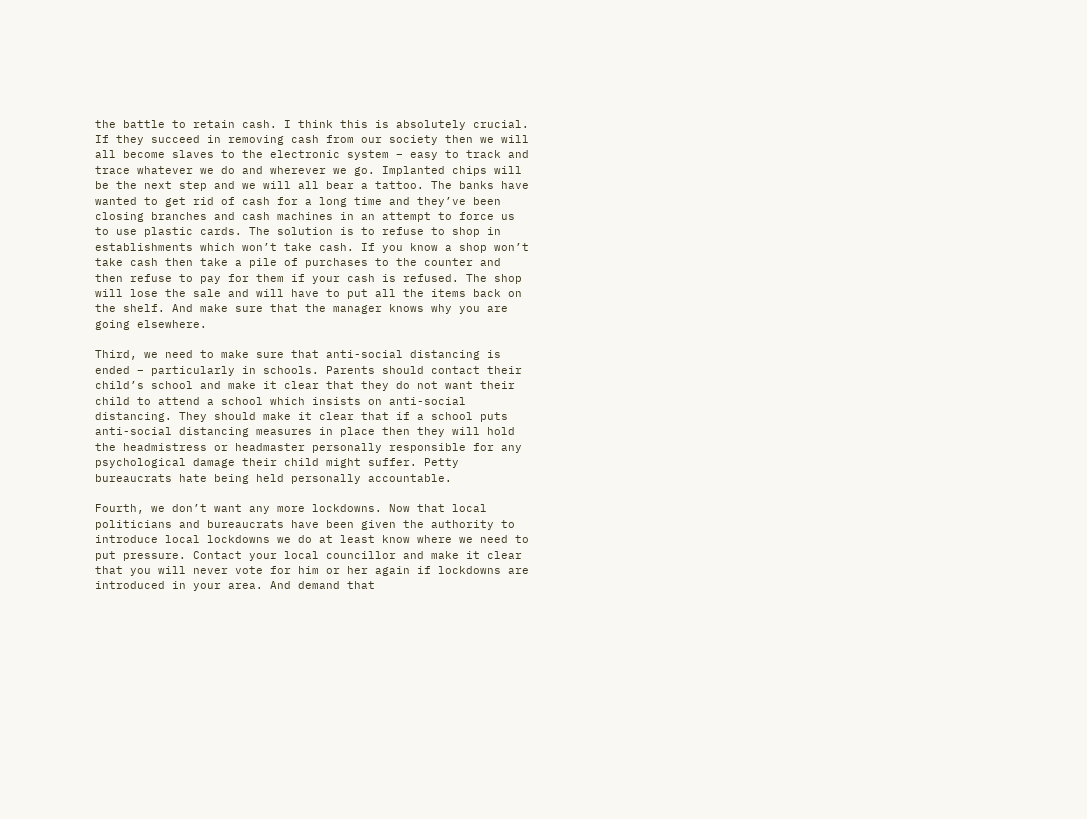the battle to retain cash. I think this is absolutely crucial. If they succeed in removing cash from our society then we will all become slaves to the electronic system – easy to track and trace whatever we do and wherever we go. Implanted chips will be the next step and we will all bear a tattoo. The banks have wanted to get rid of cash for a long time and they’ve been closing branches and cash machines in an attempt to force us to use plastic cards. The solution is to refuse to shop in establishments which won’t take cash. If you know a shop won’t take cash then take a pile of purchases to the counter and then refuse to pay for them if your cash is refused. The shop will lose the sale and will have to put all the items back on the shelf. And make sure that the manager knows why you are going elsewhere.

Third, we need to make sure that anti-social distancing is ended – particularly in schools. Parents should contact their child’s school and make it clear that they do not want their child to attend a school which insists on anti-social distancing. They should make it clear that if a school puts anti-social distancing measures in place then they will hold the headmistress or headmaster personally responsible for any psychological damage their child might suffer. Petty bureaucrats hate being held personally accountable.

Fourth, we don’t want any more lockdowns. Now that local politicians and bureaucrats have been given the authority to introduce local lockdowns we do at least know where we need to put pressure. Contact your local councillor and make it clear that you will never vote for him or her again if lockdowns are introduced in your area. And demand that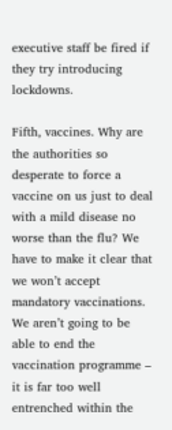executive staff be fired if they try introducing lockdowns.

Fifth, vaccines. Why are the authorities so desperate to force a vaccine on us just to deal with a mild disease no worse than the flu? We have to make it clear that we won’t accept mandatory vaccinations. We aren’t going to be able to end the vaccination programme – it is far too well entrenched within the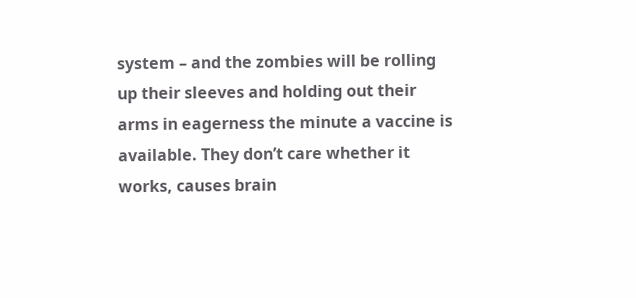system – and the zombies will be rolling up their sleeves and holding out their arms in eagerness the minute a vaccine is available. They don’t care whether it works, causes brain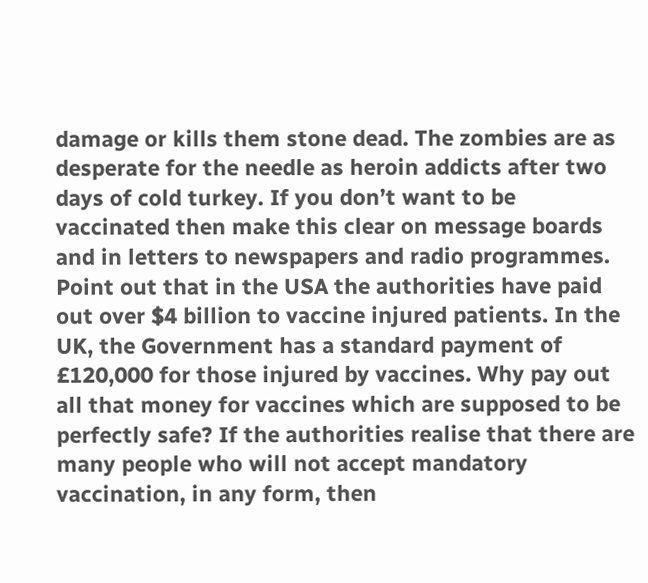damage or kills them stone dead. The zombies are as desperate for the needle as heroin addicts after two days of cold turkey. If you don’t want to be vaccinated then make this clear on message boards and in letters to newspapers and radio programmes. Point out that in the USA the authorities have paid out over $4 billion to vaccine injured patients. In the UK, the Government has a standard payment of £120,000 for those injured by vaccines. Why pay out all that money for vaccines which are supposed to be perfectly safe? If the authorities realise that there are many people who will not accept mandatory vaccination, in any form, then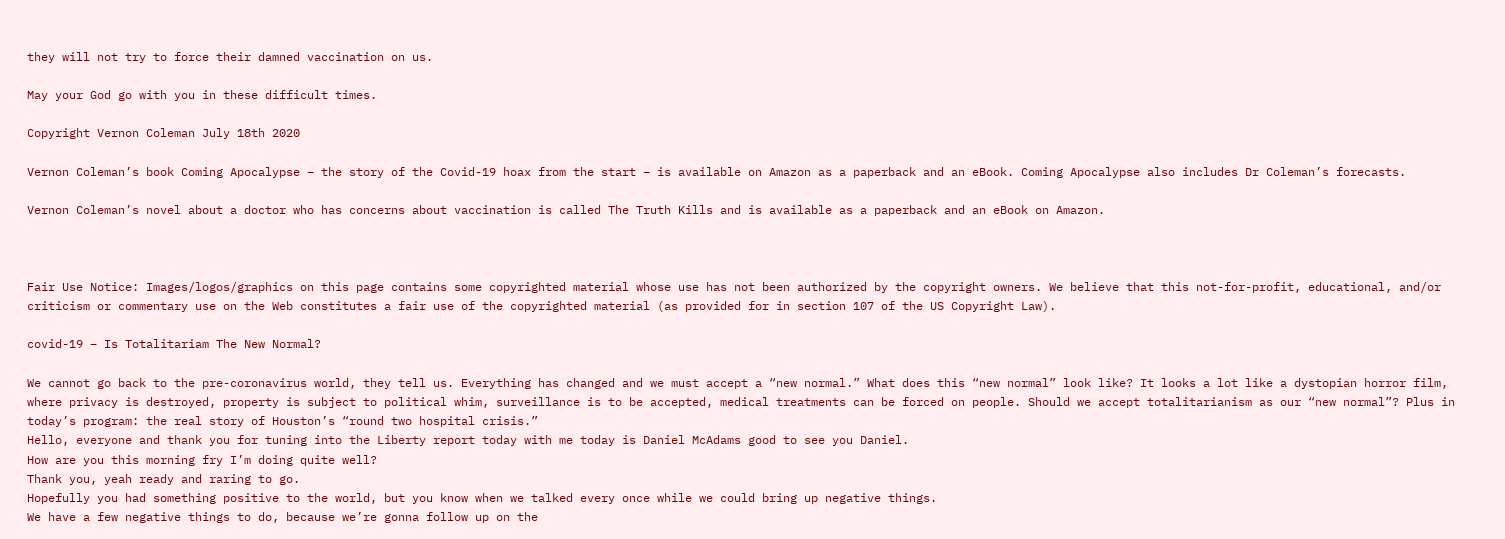they will not try to force their damned vaccination on us.

May your God go with you in these difficult times.

Copyright Vernon Coleman July 18th 2020

Vernon Coleman’s book Coming Apocalypse – the story of the Covid-19 hoax from the start – is available on Amazon as a paperback and an eBook. Coming Apocalypse also includes Dr Coleman’s forecasts.

Vernon Coleman’s novel about a doctor who has concerns about vaccination is called The Truth Kills and is available as a paperback and an eBook on Amazon.



Fair Use Notice: Images/logos/graphics on this page contains some copyrighted material whose use has not been authorized by the copyright owners. We believe that this not-for-profit, educational, and/or criticism or commentary use on the Web constitutes a fair use of the copyrighted material (as provided for in section 107 of the US Copyright Law).

covid-19 – Is Totalitariam The New Normal?

We cannot go back to the pre-coronavirus world, they tell us. Everything has changed and we must accept a “new normal.” What does this “new normal” look like? It looks a lot like a dystopian horror film, where privacy is destroyed, property is subject to political whim, surveillance is to be accepted, medical treatments can be forced on people. Should we accept totalitarianism as our “new normal”? Plus in today’s program: the real story of Houston’s “round two hospital crisis.”
Hello, everyone and thank you for tuning into the Liberty report today with me today is Daniel McAdams good to see you Daniel.
How are you this morning fry I’m doing quite well?
Thank you, yeah ready and raring to go.
Hopefully you had something positive to the world, but you know when we talked every once while we could bring up negative things.
We have a few negative things to do, because we’re gonna follow up on the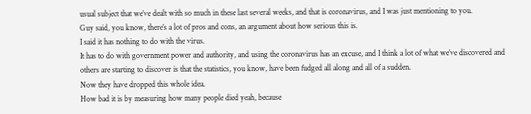usual subject that we’ve dealt with so much in these last several weeks, and that is coronavirus, and I was just mentioning to you.
Guy said, you know, there’s a lot of pros and cons, an argument about how serious this is.
I said it has nothing to do with the virus.
It has to do with government power and authority, and using the coronavirus has an excuse, and I think a lot of what we’ve discovered and others are starting to discover is that the statistics, you know, have been fudged all along and all of a sudden.
Now they have dropped this whole idea.
How bad it is by measuring how many people died yeah, because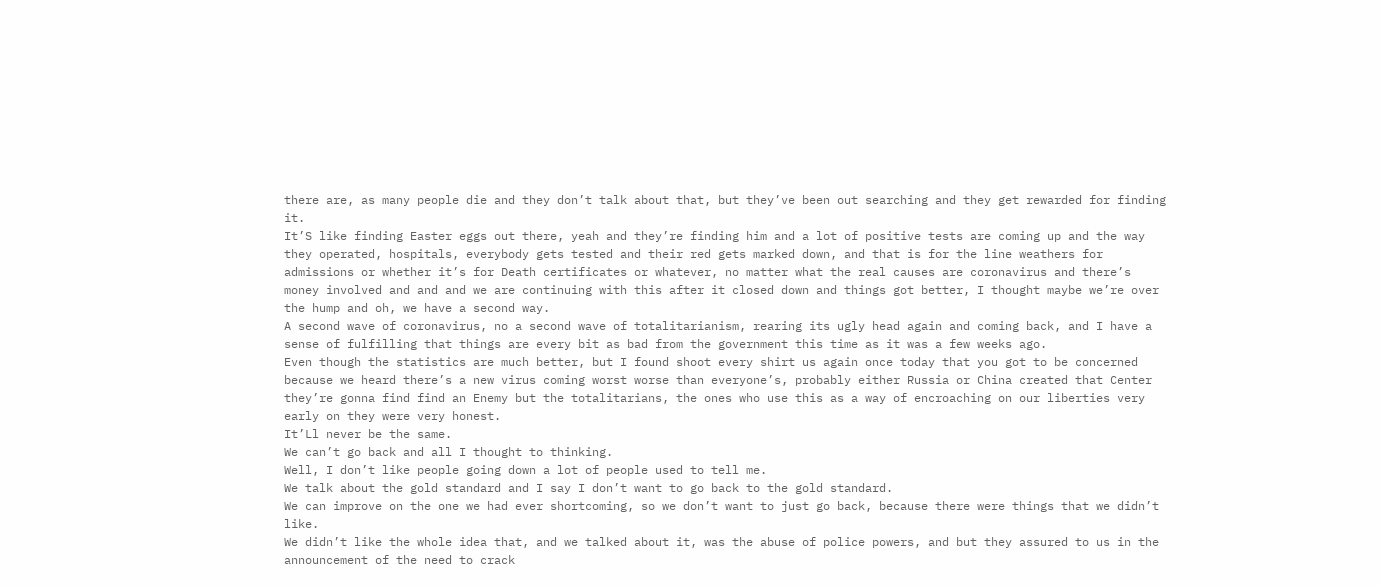there are, as many people die and they don’t talk about that, but they’ve been out searching and they get rewarded for finding it.
It’S like finding Easter eggs out there, yeah and they’re finding him and a lot of positive tests are coming up and the way they operated, hospitals, everybody gets tested and their red gets marked down, and that is for the line weathers for admissions or whether it’s for Death certificates or whatever, no matter what the real causes are coronavirus and there’s money involved and and and we are continuing with this after it closed down and things got better, I thought maybe we’re over the hump and oh, we have a second way.
A second wave of coronavirus, no a second wave of totalitarianism, rearing its ugly head again and coming back, and I have a sense of fulfilling that things are every bit as bad from the government this time as it was a few weeks ago.
Even though the statistics are much better, but I found shoot every shirt us again once today that you got to be concerned because we heard there’s a new virus coming worst worse than everyone’s, probably either Russia or China created that Center they’re gonna find find an Enemy but the totalitarians, the ones who use this as a way of encroaching on our liberties very early on they were very honest.
It’Ll never be the same.
We can’t go back and all I thought to thinking.
Well, I don’t like people going down a lot of people used to tell me.
We talk about the gold standard and I say I don’t want to go back to the gold standard.
We can improve on the one we had ever shortcoming, so we don’t want to just go back, because there were things that we didn’t like.
We didn’t like the whole idea that, and we talked about it, was the abuse of police powers, and but they assured to us in the announcement of the need to crack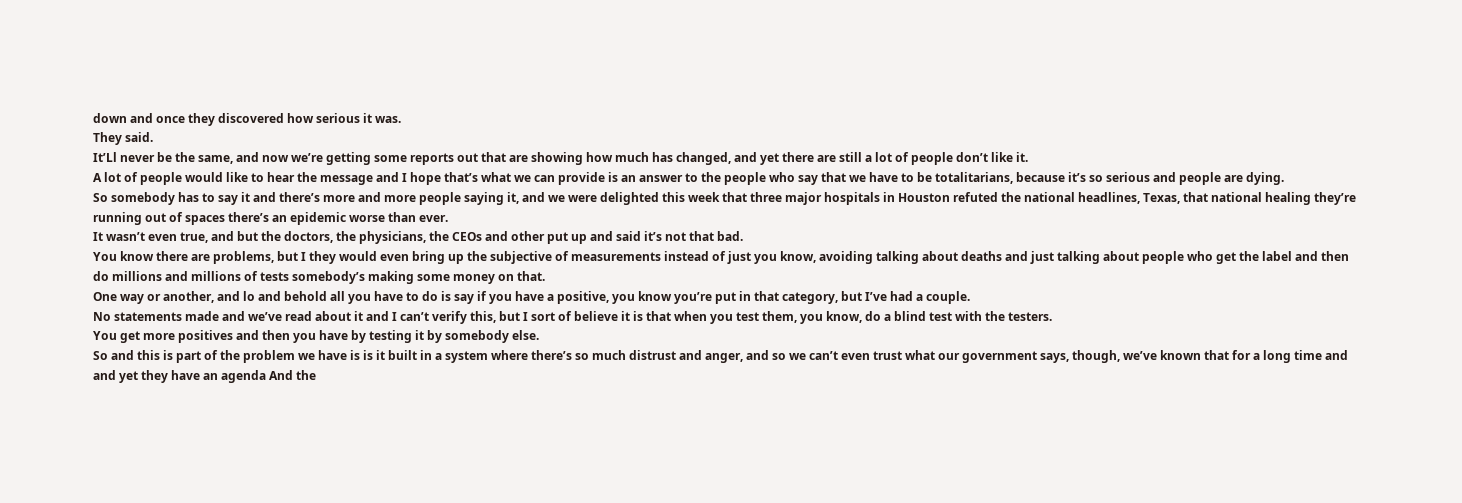down and once they discovered how serious it was.
They said.
It’Ll never be the same, and now we’re getting some reports out that are showing how much has changed, and yet there are still a lot of people don’t like it.
A lot of people would like to hear the message and I hope that’s what we can provide is an answer to the people who say that we have to be totalitarians, because it’s so serious and people are dying.
So somebody has to say it and there’s more and more people saying it, and we were delighted this week that three major hospitals in Houston refuted the national headlines, Texas, that national healing they’re running out of spaces there’s an epidemic worse than ever.
It wasn’t even true, and but the doctors, the physicians, the CEOs and other put up and said it’s not that bad.
You know there are problems, but I they would even bring up the subjective of measurements instead of just you know, avoiding talking about deaths and just talking about people who get the label and then do millions and millions of tests somebody’s making some money on that.
One way or another, and lo and behold all you have to do is say if you have a positive, you know you’re put in that category, but I’ve had a couple.
No statements made and we’ve read about it and I can’t verify this, but I sort of believe it is that when you test them, you know, do a blind test with the testers.
You get more positives and then you have by testing it by somebody else.
So and this is part of the problem we have is is it built in a system where there’s so much distrust and anger, and so we can’t even trust what our government says, though, we’ve known that for a long time and and yet they have an agenda And the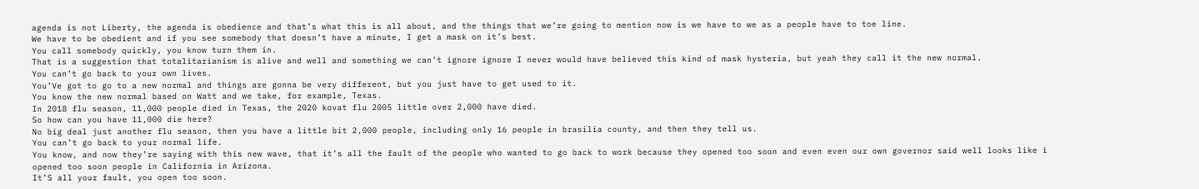agenda is not Liberty, the agenda is obedience and that’s what this is all about, and the things that we’re going to mention now is we have to we as a people have to toe line.
We have to be obedient and if you see somebody that doesn’t have a minute, I get a mask on it’s best.
You call somebody quickly, you know turn them in.
That is a suggestion that totalitarianism is alive and well and something we can’t ignore ignore I never would have believed this kind of mask hysteria, but yeah they call it the new normal.
You can’t go back to your own lives.
You’Ve got to go to a new normal and things are gonna be very different, but you just have to get used to it.
You know the new normal based on Watt and we take, for example, Texas.
In 2018 flu season, 11,000 people died in Texas, the 2020 kovat flu 2005 little over 2,000 have died.
So how can you have 11,000 die here?
No big deal just another flu season, then you have a little bit 2,000 people, including only 16 people in brasilia county, and then they tell us.
You can’t go back to your normal life.
You know, and now they’re saying with this new wave, that it’s all the fault of the people who wanted to go back to work because they opened too soon and even even our own governor said well looks like i opened too soon people in California in Arizona.
It’S all your fault, you open too soon.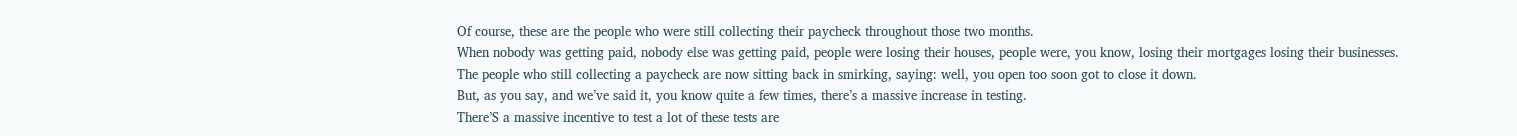Of course, these are the people who were still collecting their paycheck throughout those two months.
When nobody was getting paid, nobody else was getting paid, people were losing their houses, people were, you know, losing their mortgages losing their businesses.
The people who still collecting a paycheck are now sitting back in smirking, saying: well, you open too soon got to close it down.
But, as you say, and we’ve said it, you know quite a few times, there’s a massive increase in testing.
There’S a massive incentive to test a lot of these tests are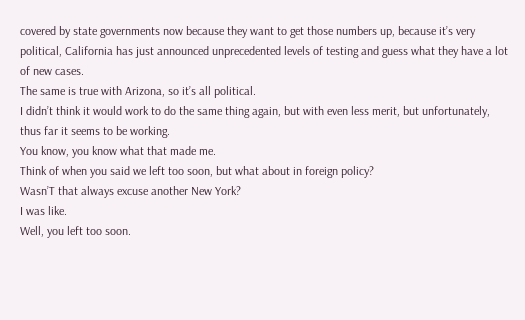covered by state governments now because they want to get those numbers up, because it’s very political, California has just announced unprecedented levels of testing and guess what they have a lot of new cases.
The same is true with Arizona, so it’s all political.
I didn’t think it would work to do the same thing again, but with even less merit, but unfortunately, thus far it seems to be working.
You know, you know what that made me.
Think of when you said we left too soon, but what about in foreign policy?
Wasn’T that always excuse another New York?
I was like.
Well, you left too soon.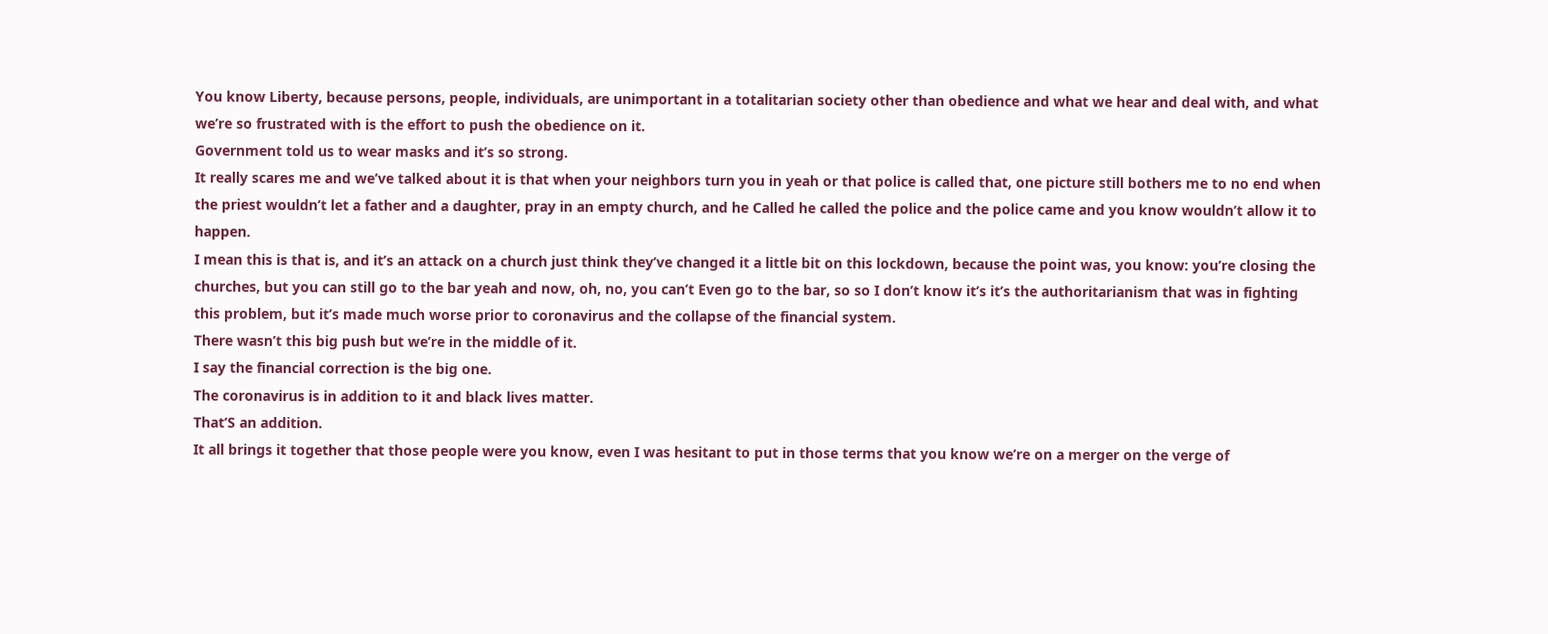You know Liberty, because persons, people, individuals, are unimportant in a totalitarian society other than obedience and what we hear and deal with, and what we’re so frustrated with is the effort to push the obedience on it.
Government told us to wear masks and it’s so strong.
It really scares me and we’ve talked about it is that when your neighbors turn you in yeah or that police is called that, one picture still bothers me to no end when the priest wouldn’t let a father and a daughter, pray in an empty church, and he Called he called the police and the police came and you know wouldn’t allow it to happen.
I mean this is that is, and it’s an attack on a church just think they’ve changed it a little bit on this lockdown, because the point was, you know: you’re closing the churches, but you can still go to the bar yeah and now, oh, no, you can’t Even go to the bar, so so I don’t know it’s it’s the authoritarianism that was in fighting this problem, but it’s made much worse prior to coronavirus and the collapse of the financial system.
There wasn’t this big push but we’re in the middle of it.
I say the financial correction is the big one.
The coronavirus is in addition to it and black lives matter.
That’S an addition.
It all brings it together that those people were you know, even I was hesitant to put in those terms that you know we’re on a merger on the verge of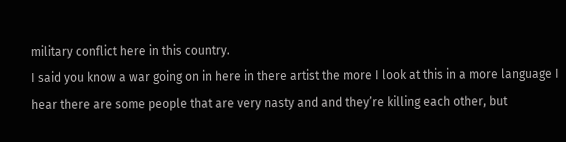military conflict here in this country.
I said you know a war going on in here in there artist the more I look at this in a more language I hear there are some people that are very nasty and and they’re killing each other, but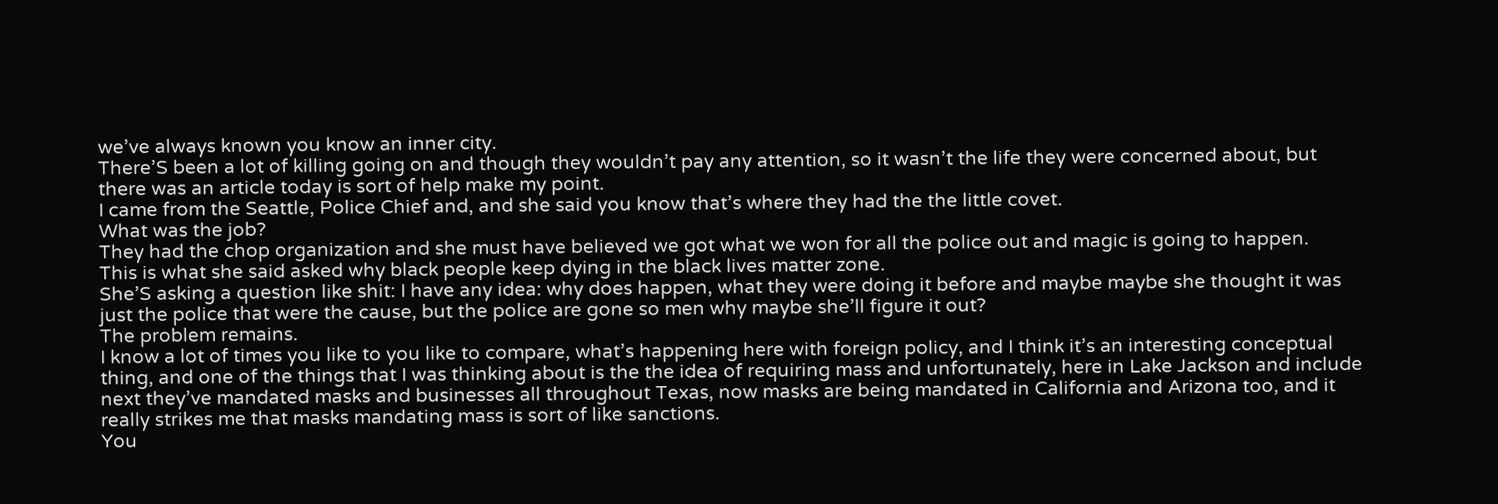we’ve always known you know an inner city.
There’S been a lot of killing going on and though they wouldn’t pay any attention, so it wasn’t the life they were concerned about, but there was an article today is sort of help make my point.
I came from the Seattle, Police Chief and, and she said you know that’s where they had the the little covet.
What was the job?
They had the chop organization and she must have believed we got what we won for all the police out and magic is going to happen.
This is what she said asked why black people keep dying in the black lives matter zone.
She’S asking a question like shit: I have any idea: why does happen, what they were doing it before and maybe maybe she thought it was just the police that were the cause, but the police are gone so men why maybe she’ll figure it out?
The problem remains.
I know a lot of times you like to you like to compare, what’s happening here with foreign policy, and I think it’s an interesting conceptual thing, and one of the things that I was thinking about is the the idea of requiring mass and unfortunately, here in Lake Jackson and include next they’ve mandated masks and businesses all throughout Texas, now masks are being mandated in California and Arizona too, and it really strikes me that masks mandating mass is sort of like sanctions.
You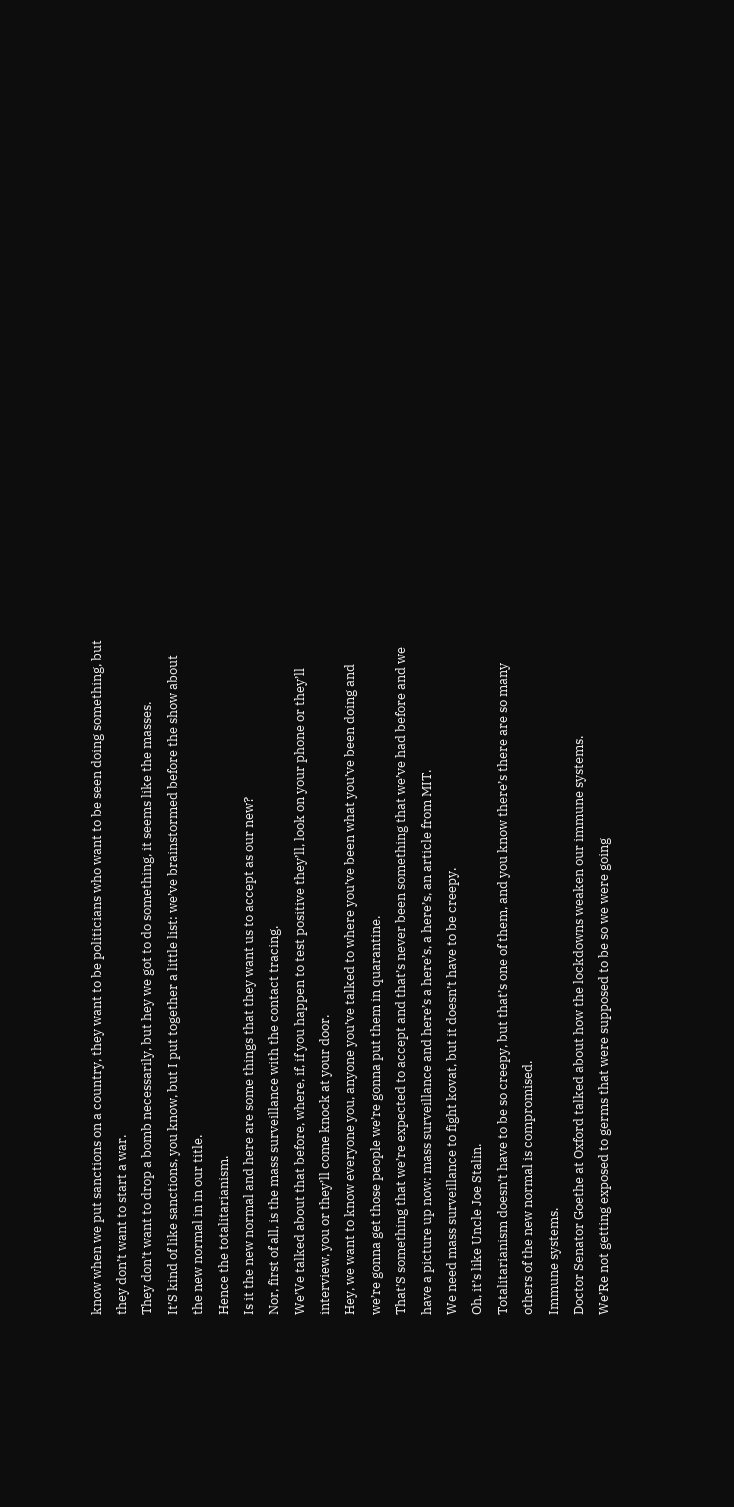know when we put sanctions on a country, they want to be politicians who want to be seen doing something, but they don’t want to start a war.
They don’t want to drop a bomb necessarily, but hey we got to do something, it seems like the masses.
It’S kind of like sanctions, you know, but I put together a little list: we’ve brainstormed before the show about the new normal in in our title.
Hence the totalitarianism.
Is it the new normal and here are some things that they want us to accept as our new?
Nor, first of all, is the mass surveillance with the contact tracing.
We’Ve talked about that before, where, if, if you happen to test positive they’ll, look on your phone or they’ll interview, you or they’ll come knock at your door.
Hey, we want to know everyone you, anyone you’ve talked to where you’ve been what you’ve been doing and we’re gonna get those people we’re gonna put them in quarantine.
That’S something that we’re expected to accept and that’s never been something that we’ve had before and we have a picture up now: mass surveillance and here’s a here’s, a here’s, an article from MIT.
We need mass surveillance to fight kovat, but it doesn’t have to be creepy.
Oh, it’s like Uncle Joe Stalin.
Totalitarianism doesn’t have to be so creepy, but that’s one of them, and you know there’s there are so many others of the new normal is compromised.
Immune systems.
Doctor Senator Goethe at Oxford talked about how the lockdowns weaken our immune systems.
We’Re not getting exposed to germs that were supposed to be so we were going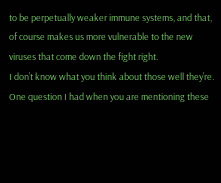to be perpetually weaker immune systems, and that, of course makes us more vulnerable to the new viruses that come down the fight right.
I don’t know what you think about those well they’re.
One question I had when you are mentioning these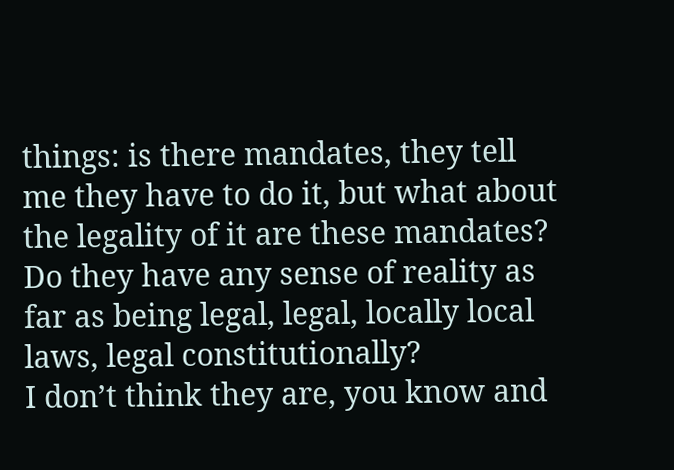things: is there mandates, they tell me they have to do it, but what about the legality of it are these mandates?
Do they have any sense of reality as far as being legal, legal, locally local laws, legal constitutionally?
I don’t think they are, you know and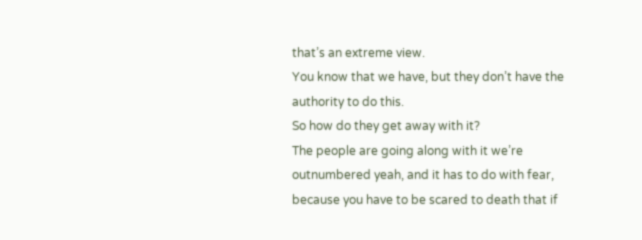that’s an extreme view.
You know that we have, but they don’t have the authority to do this.
So how do they get away with it?
The people are going along with it we’re outnumbered yeah, and it has to do with fear, because you have to be scared to death that if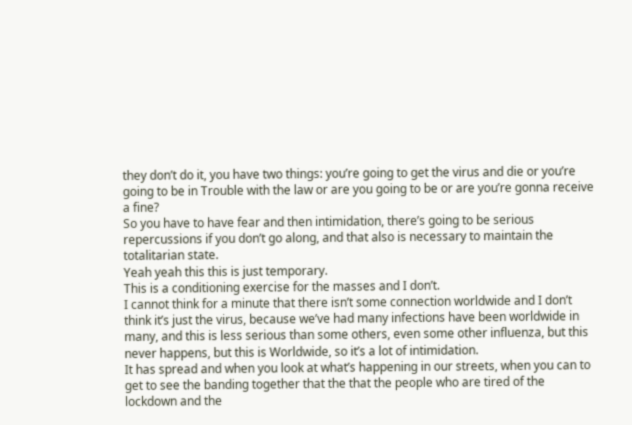they don’t do it, you have two things: you’re going to get the virus and die or you’re going to be in Trouble with the law or are you going to be or are you’re gonna receive a fine?
So you have to have fear and then intimidation, there’s going to be serious repercussions if you don’t go along, and that also is necessary to maintain the totalitarian state.
Yeah yeah this this is just temporary.
This is a conditioning exercise for the masses and I don’t.
I cannot think for a minute that there isn’t some connection worldwide and I don’t think it’s just the virus, because we’ve had many infections have been worldwide in many, and this is less serious than some others, even some other influenza, but this never happens, but this is Worldwide, so it’s a lot of intimidation.
It has spread and when you look at what’s happening in our streets, when you can to get to see the banding together that the that the people who are tired of the lockdown and the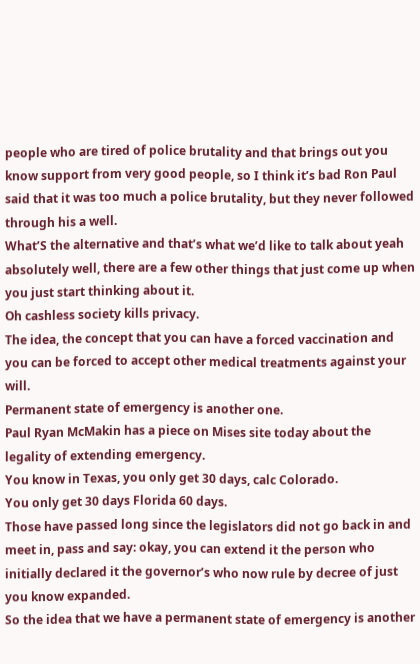people who are tired of police brutality and that brings out you know support from very good people, so I think it’s bad Ron Paul said that it was too much a police brutality, but they never followed through his a well.
What’S the alternative and that’s what we’d like to talk about yeah absolutely well, there are a few other things that just come up when you just start thinking about it.
Oh cashless society kills privacy.
The idea, the concept that you can have a forced vaccination and you can be forced to accept other medical treatments against your will.
Permanent state of emergency is another one.
Paul Ryan McMakin has a piece on Mises site today about the legality of extending emergency.
You know in Texas, you only get 30 days, calc Colorado.
You only get 30 days Florida 60 days.
Those have passed long since the legislators did not go back in and meet in, pass and say: okay, you can extend it the person who initially declared it the governor’s who now rule by decree of just you know expanded.
So the idea that we have a permanent state of emergency is another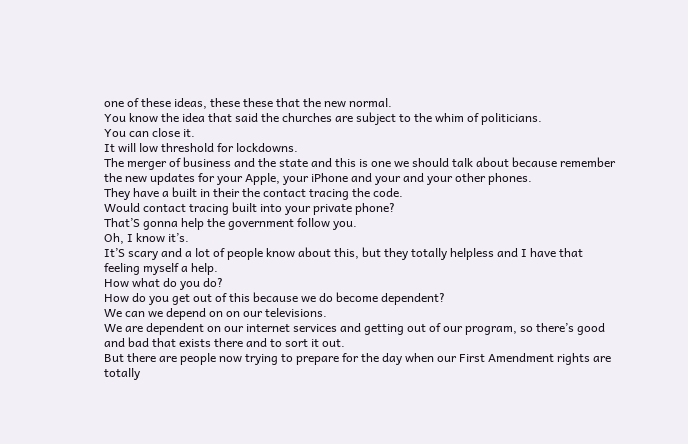one of these ideas, these these that the new normal.
You know the idea that said the churches are subject to the whim of politicians.
You can close it.
It will low threshold for lockdowns.
The merger of business and the state and this is one we should talk about because remember the new updates for your Apple, your iPhone and your and your other phones.
They have a built in their the contact tracing the code.
Would contact tracing built into your private phone?
That’S gonna help the government follow you.
Oh, I know it’s.
It’S scary and a lot of people know about this, but they totally helpless and I have that feeling myself a help.
How what do you do?
How do you get out of this because we do become dependent?
We can we depend on on our televisions.
We are dependent on our internet services and getting out of our program, so there’s good and bad that exists there and to sort it out.
But there are people now trying to prepare for the day when our First Amendment rights are totally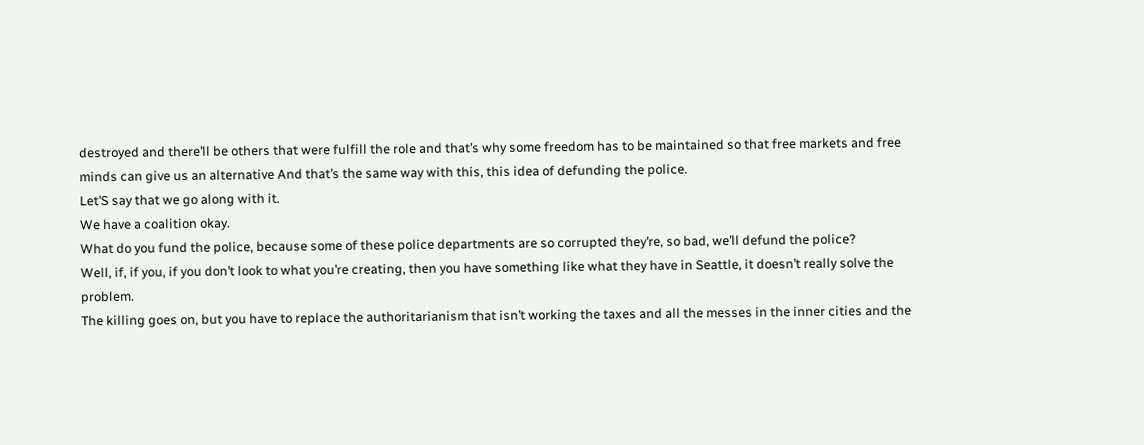destroyed and there’ll be others that were fulfill the role and that’s why some freedom has to be maintained so that free markets and free minds can give us an alternative And that’s the same way with this, this idea of defunding the police.
Let’S say that we go along with it.
We have a coalition okay.
What do you fund the police, because some of these police departments are so corrupted they’re, so bad, we’ll defund the police?
Well, if, if you, if you don’t look to what you’re creating, then you have something like what they have in Seattle, it doesn’t really solve the problem.
The killing goes on, but you have to replace the authoritarianism that isn’t working the taxes and all the messes in the inner cities and the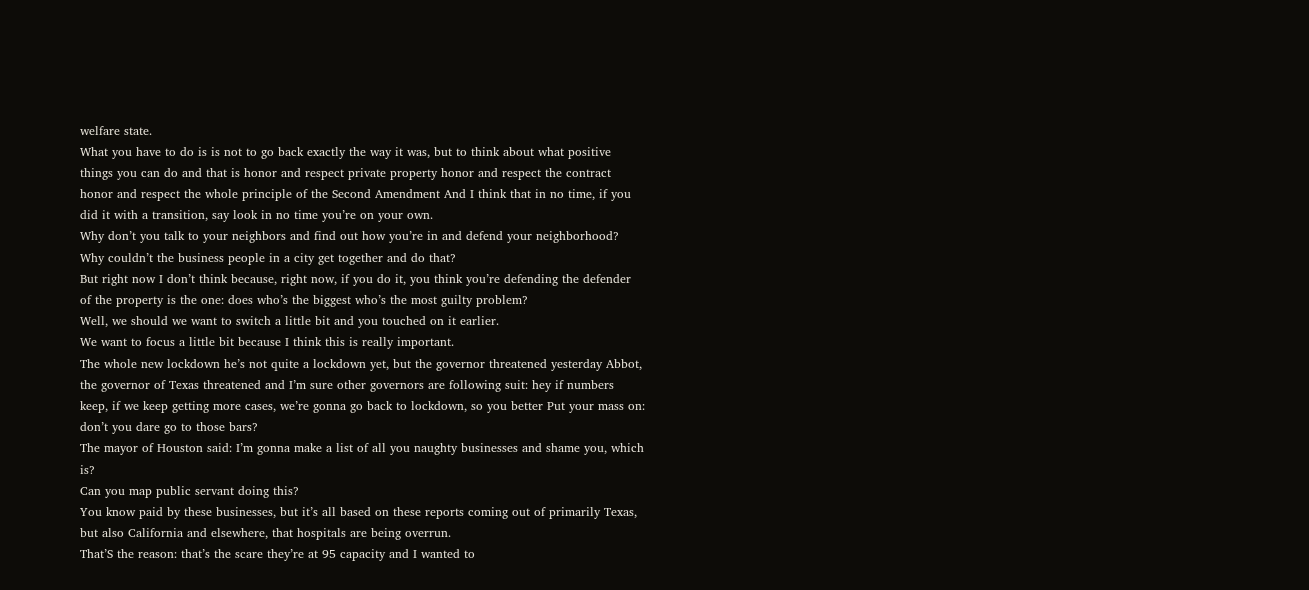welfare state.
What you have to do is is not to go back exactly the way it was, but to think about what positive things you can do and that is honor and respect private property honor and respect the contract honor and respect the whole principle of the Second Amendment And I think that in no time, if you did it with a transition, say look in no time you’re on your own.
Why don’t you talk to your neighbors and find out how you’re in and defend your neighborhood?
Why couldn’t the business people in a city get together and do that?
But right now I don’t think because, right now, if you do it, you think you’re defending the defender of the property is the one: does who’s the biggest who’s the most guilty problem?
Well, we should we want to switch a little bit and you touched on it earlier.
We want to focus a little bit because I think this is really important.
The whole new lockdown he’s not quite a lockdown yet, but the governor threatened yesterday Abbot, the governor of Texas threatened and I’m sure other governors are following suit: hey if numbers keep, if we keep getting more cases, we’re gonna go back to lockdown, so you better Put your mass on: don’t you dare go to those bars?
The mayor of Houston said: I’m gonna make a list of all you naughty businesses and shame you, which is?
Can you map public servant doing this?
You know paid by these businesses, but it’s all based on these reports coming out of primarily Texas, but also California and elsewhere, that hospitals are being overrun.
That’S the reason: that’s the scare they’re at 95 capacity and I wanted to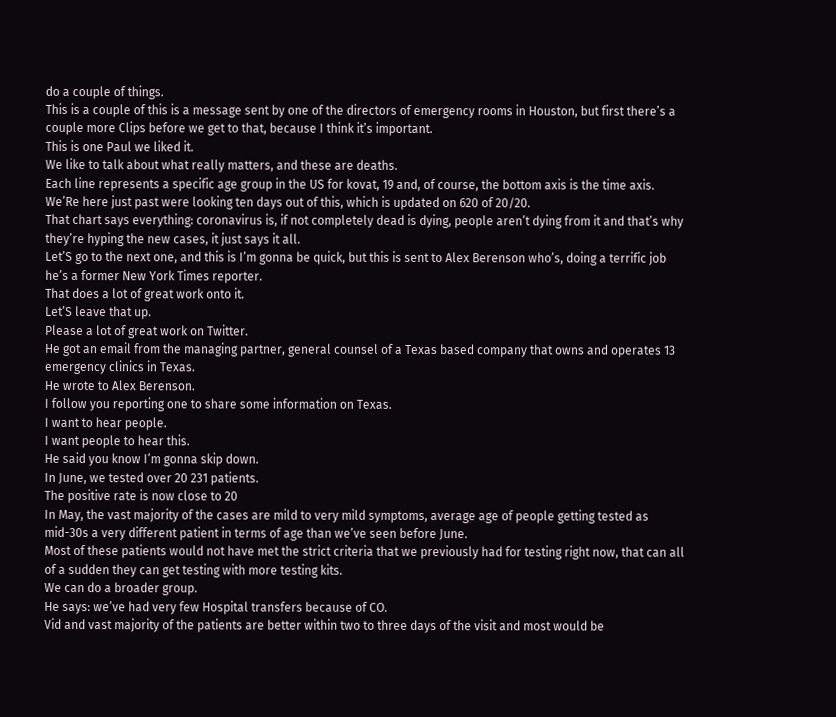do a couple of things.
This is a couple of this is a message sent by one of the directors of emergency rooms in Houston, but first there’s a couple more Clips before we get to that, because I think it’s important.
This is one Paul we liked it.
We like to talk about what really matters, and these are deaths.
Each line represents a specific age group in the US for kovat, 19 and, of course, the bottom axis is the time axis.
We’Re here just past were looking ten days out of this, which is updated on 620 of 20/20.
That chart says everything: coronavirus is, if not completely dead is dying, people aren’t dying from it and that’s why they’re hyping the new cases, it just says it all.
Let’S go to the next one, and this is I’m gonna be quick, but this is sent to Alex Berenson who’s, doing a terrific job he’s a former New York Times reporter.
That does a lot of great work onto it.
Let’S leave that up.
Please a lot of great work on Twitter.
He got an email from the managing partner, general counsel of a Texas based company that owns and operates 13 emergency clinics in Texas.
He wrote to Alex Berenson.
I follow you reporting one to share some information on Texas.
I want to hear people.
I want people to hear this.
He said you know I’m gonna skip down.
In June, we tested over 20 231 patients.
The positive rate is now close to 20
In May, the vast majority of the cases are mild to very mild symptoms, average age of people getting tested as mid-30s a very different patient in terms of age than we’ve seen before June.
Most of these patients would not have met the strict criteria that we previously had for testing right now, that can all of a sudden they can get testing with more testing kits.
We can do a broader group.
He says: we’ve had very few Hospital transfers because of CO.
Vid and vast majority of the patients are better within two to three days of the visit and most would be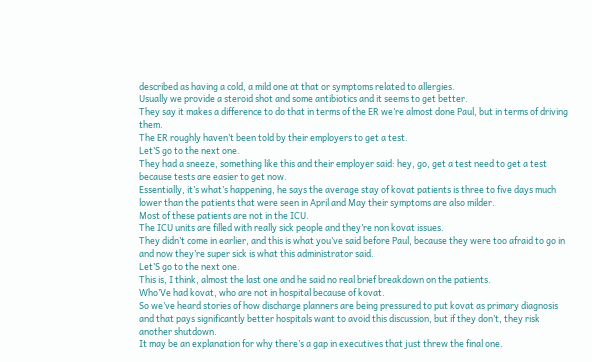described as having a cold, a mild one at that or symptoms related to allergies.
Usually we provide a steroid shot and some antibiotics and it seems to get better.
They say it makes a difference to do that in terms of the ER we’re almost done Paul, but in terms of driving them.
The ER roughly haven’t been told by their employers to get a test.
Let’S go to the next one.
They had a sneeze, something like this and their employer said: hey, go, get a test need to get a test because tests are easier to get now.
Essentially, it’s what’s happening, he says the average stay of kovat patients is three to five days much lower than the patients that were seen in April and May their symptoms are also milder.
Most of these patients are not in the ICU.
The ICU units are filled with really sick people and they’re non kovat issues.
They didn’t come in earlier, and this is what you’ve said before Paul, because they were too afraid to go in and now they’re super sick is what this administrator said.
Let’S go to the next one.
This is, I think, almost the last one and he said no real brief breakdown on the patients.
Who’Ve had kovat, who are not in hospital because of kovat.
So we’ve heard stories of how discharge planners are being pressured to put kovat as primary diagnosis and that pays significantly better hospitals want to avoid this discussion, but if they don’t, they risk another shutdown.
It may be an explanation for why there’s a gap in executives that just threw the final one.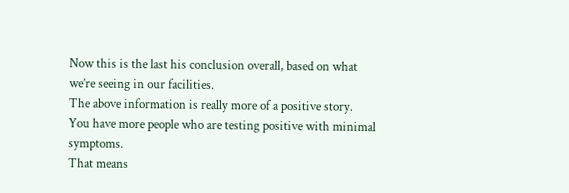Now this is the last his conclusion overall, based on what we’re seeing in our facilities.
The above information is really more of a positive story.
You have more people who are testing positive with minimal symptoms.
That means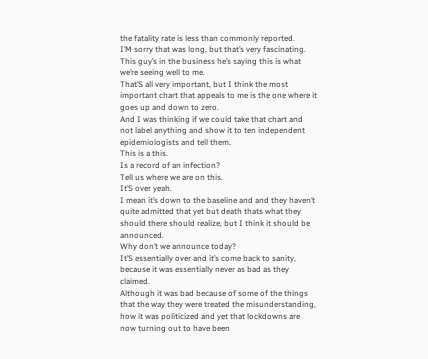the fatality rate is less than commonly reported.
I’M sorry that was long, but that’s very fascinating.
This guy’s in the business he’s saying this is what we’re seeing well to me.
That’S all very important, but I think the most important chart that appeals to me is the one where it goes up and down to zero.
And I was thinking if we could take that chart and not label anything and show it to ten independent epidemiologists and tell them.
This is a this.
Is a record of an infection?
Tell us where we are on this.
It’S over yeah.
I mean it’s down to the baseline and and they haven’t quite admitted that yet but death thats what they should there should realize, but I think it should be announced.
Why don’t we announce today?
It’S essentially over and it’s come back to sanity, because it was essentially never as bad as they claimed.
Although it was bad because of some of the things that the way they were treated the misunderstanding, how it was politicized and yet that lockdowns are now turning out to have been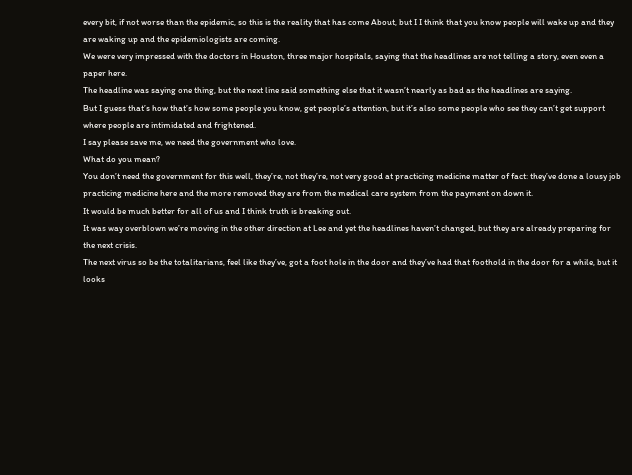every bit, if not worse than the epidemic, so this is the reality that has come About, but I I think that you know people will wake up and they are waking up and the epidemiologists are coming.
We were very impressed with the doctors in Houston, three major hospitals, saying that the headlines are not telling a story, even even a paper here.
The headline was saying one thing, but the next line said something else that it wasn’t nearly as bad as the headlines are saying.
But I guess that’s how that’s how some people you know, get people’s attention, but it’s also some people who see they can’t get support where people are intimidated and frightened.
I say please save me, we need the government who love.
What do you mean?
You don’t need the government for this well, they’re, not they’re, not very good at practicing medicine matter of fact: they’ve done a lousy job practicing medicine here and the more removed they are from the medical care system from the payment on down it.
It would be much better for all of us and I think truth is breaking out.
It was way overblown we’re moving in the other direction at Lee and yet the headlines haven’t changed, but they are already preparing for the next crisis.
The next virus so be the totalitarians, feel like they’ve, got a foot hole in the door and they’ve had that foothold in the door for a while, but it looks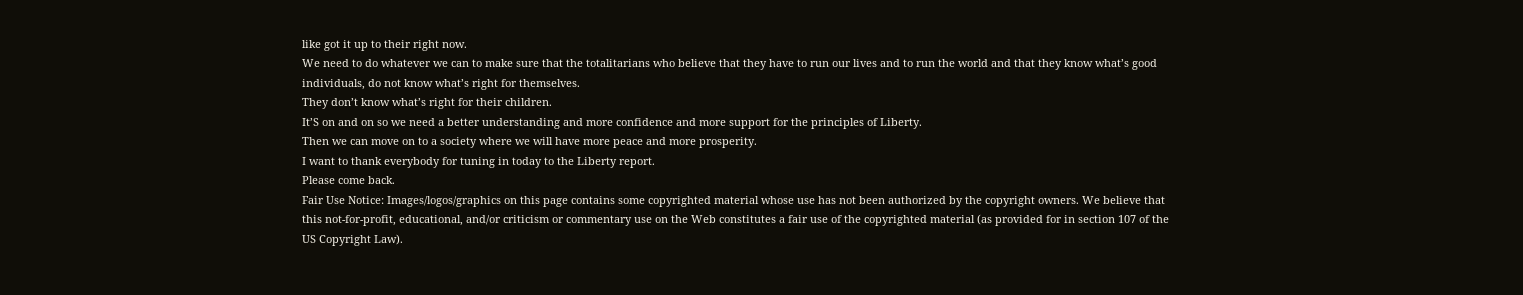like got it up to their right now.
We need to do whatever we can to make sure that the totalitarians who believe that they have to run our lives and to run the world and that they know what’s good individuals, do not know what’s right for themselves.
They don’t know what’s right for their children.
It’S on and on so we need a better understanding and more confidence and more support for the principles of Liberty.
Then we can move on to a society where we will have more peace and more prosperity.
I want to thank everybody for tuning in today to the Liberty report.
Please come back.
Fair Use Notice: Images/logos/graphics on this page contains some copyrighted material whose use has not been authorized by the copyright owners. We believe that this not-for-profit, educational, and/or criticism or commentary use on the Web constitutes a fair use of the copyrighted material (as provided for in section 107 of the US Copyright Law).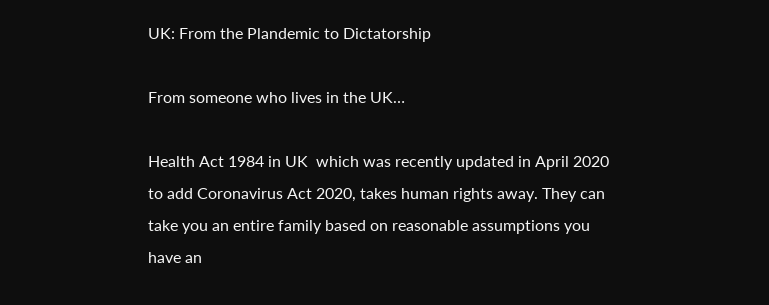UK: From the Plandemic to Dictatorship

From someone who lives in the UK…

Health Act 1984 in UK  which was recently updated in April 2020 to add Coronavirus Act 2020, takes human rights away. They can take you an entire family based on reasonable assumptions you have an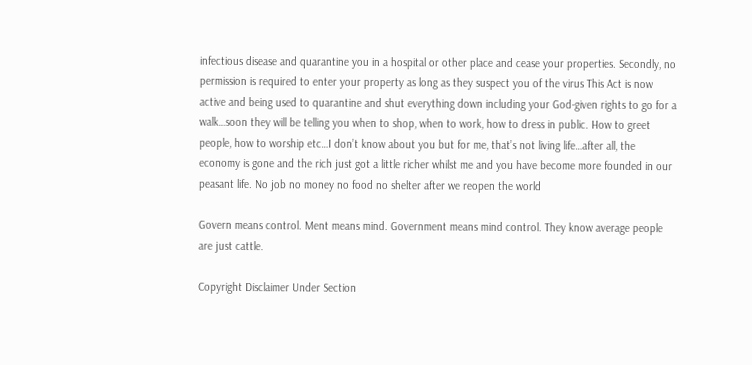infectious disease and quarantine you in a hospital or other place and cease your properties. Secondly, no permission is required to enter your property as long as they suspect you of the virus This Act is now active and being used to quarantine and shut everything down including your God-given rights to go for a walk…soon they will be telling you when to shop, when to work, how to dress in public. How to greet people, how to worship etc…I don’t know about you but for me, that’s not living life…after all, the economy is gone and the rich just got a little richer whilst me and you have become more founded in our peasant life. No job no money no food no shelter after we reopen the world

Govern means control. Ment means mind. Government means mind control. They know average people are just cattle.

Copyright Disclaimer Under Section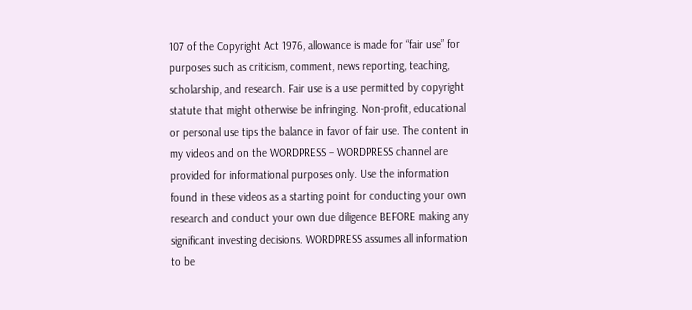107 of the Copyright Act 1976, allowance is made for “fair use” for purposes such as criticism, comment, news reporting, teaching, scholarship, and research. Fair use is a use permitted by copyright statute that might otherwise be infringing. Non-profit, educational or personal use tips the balance in favor of fair use. The content in my videos and on the WORDPRESS – WORDPRESS channel are provided for informational purposes only. Use the information found in these videos as a starting point for conducting your own research and conduct your own due diligence BEFORE making any significant investing decisions. WORDPRESS assumes all information to be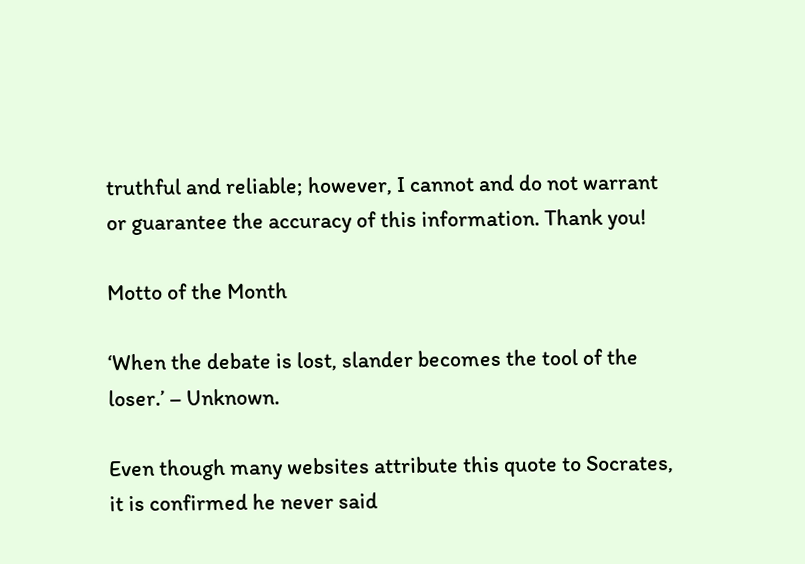truthful and reliable; however, I cannot and do not warrant or guarantee the accuracy of this information. Thank you!

Motto of the Month

‘When the debate is lost, slander becomes the tool of the loser.’ – Unknown.

Even though many websites attribute this quote to Socrates, it is confirmed he never said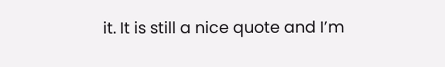it. It is still a nice quote and I’m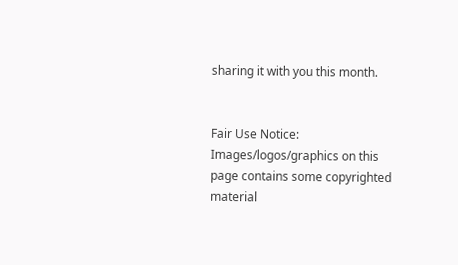sharing it with you this month.


Fair Use Notice: Images/logos/graphics on this page contains some copyrighted material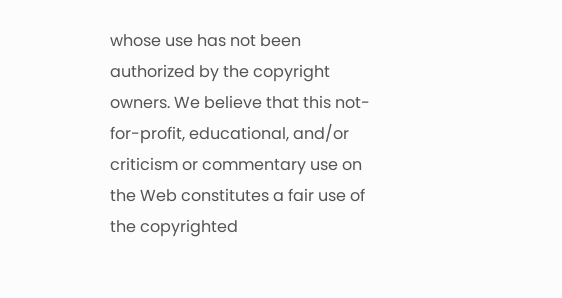whose use has not been authorized by the copyright owners. We believe that this not-for-profit, educational, and/or criticism or commentary use on the Web constitutes a fair use of the copyrighted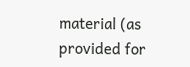material (as provided for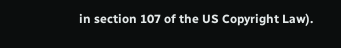in section 107 of the US Copyright Law).